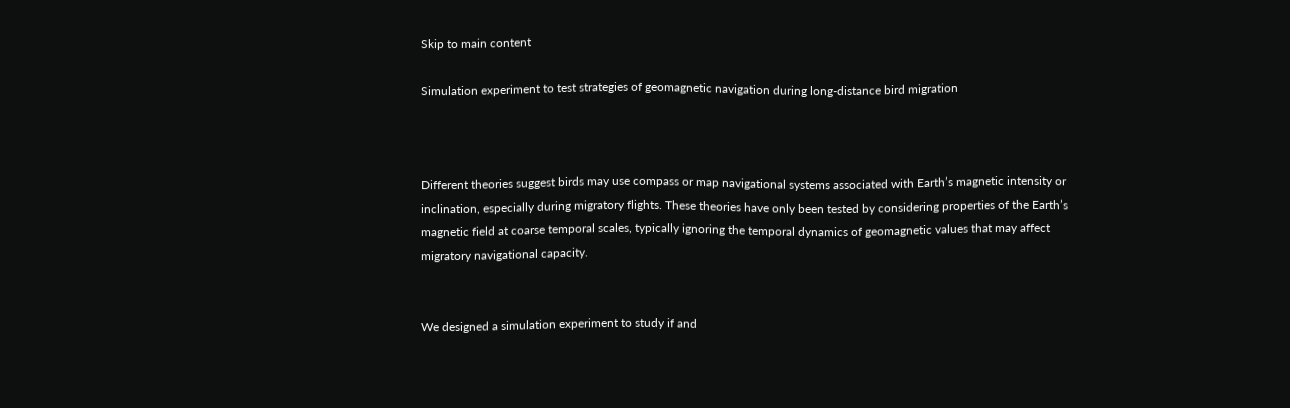Skip to main content

Simulation experiment to test strategies of geomagnetic navigation during long-distance bird migration



Different theories suggest birds may use compass or map navigational systems associated with Earth’s magnetic intensity or inclination, especially during migratory flights. These theories have only been tested by considering properties of the Earth’s magnetic field at coarse temporal scales, typically ignoring the temporal dynamics of geomagnetic values that may affect migratory navigational capacity.


We designed a simulation experiment to study if and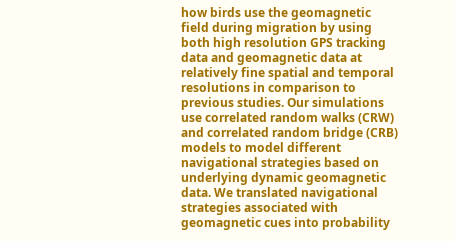how birds use the geomagnetic field during migration by using both high resolution GPS tracking data and geomagnetic data at relatively fine spatial and temporal resolutions in comparison to previous studies. Our simulations use correlated random walks (CRW) and correlated random bridge (CRB) models to model different navigational strategies based on underlying dynamic geomagnetic data. We translated navigational strategies associated with geomagnetic cues into probability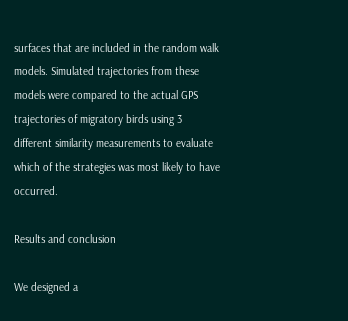surfaces that are included in the random walk models. Simulated trajectories from these models were compared to the actual GPS trajectories of migratory birds using 3 different similarity measurements to evaluate which of the strategies was most likely to have occurred.

Results and conclusion

We designed a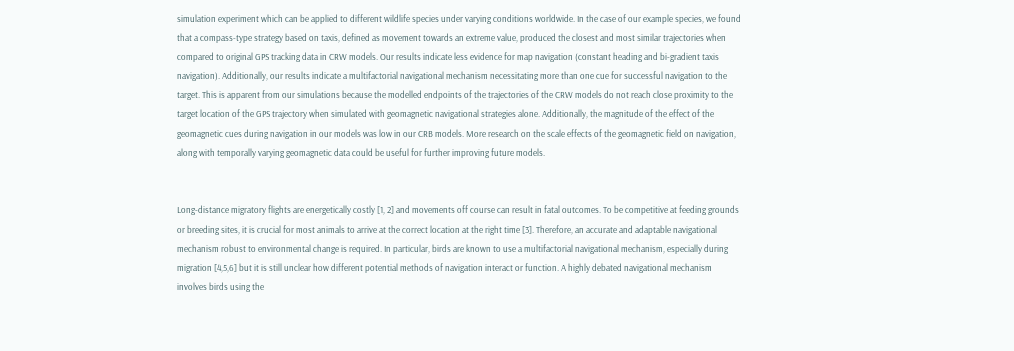simulation experiment which can be applied to different wildlife species under varying conditions worldwide. In the case of our example species, we found that a compass-type strategy based on taxis, defined as movement towards an extreme value, produced the closest and most similar trajectories when compared to original GPS tracking data in CRW models. Our results indicate less evidence for map navigation (constant heading and bi-gradient taxis navigation). Additionally, our results indicate a multifactorial navigational mechanism necessitating more than one cue for successful navigation to the target. This is apparent from our simulations because the modelled endpoints of the trajectories of the CRW models do not reach close proximity to the target location of the GPS trajectory when simulated with geomagnetic navigational strategies alone. Additionally, the magnitude of the effect of the geomagnetic cues during navigation in our models was low in our CRB models. More research on the scale effects of the geomagnetic field on navigation, along with temporally varying geomagnetic data could be useful for further improving future models.


Long-distance migratory flights are energetically costly [1, 2] and movements off course can result in fatal outcomes. To be competitive at feeding grounds or breeding sites, it is crucial for most animals to arrive at the correct location at the right time [3]. Therefore, an accurate and adaptable navigational mechanism robust to environmental change is required. In particular, birds are known to use a multifactorial navigational mechanism, especially during migration [4,5,6] but it is still unclear how different potential methods of navigation interact or function. A highly debated navigational mechanism involves birds using the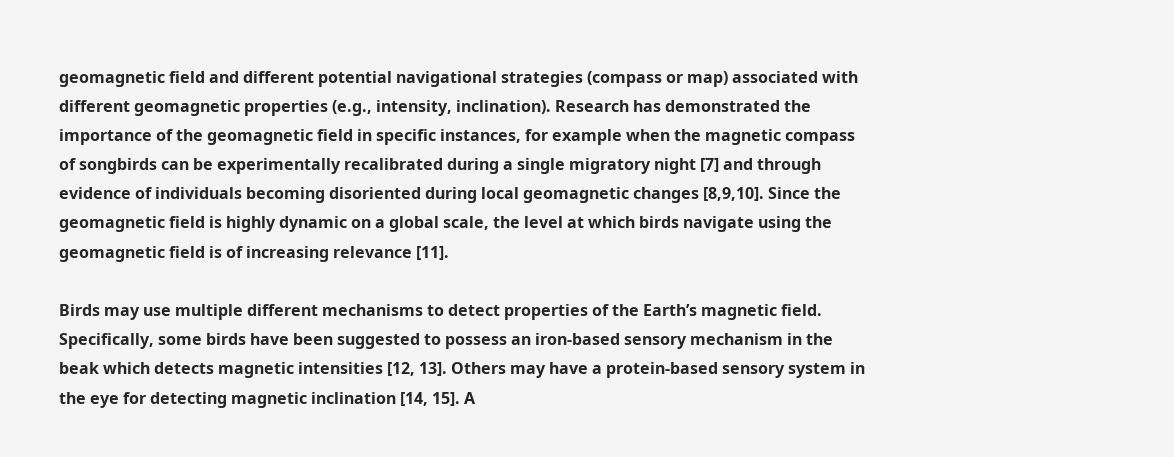geomagnetic field and different potential navigational strategies (compass or map) associated with different geomagnetic properties (e.g., intensity, inclination). Research has demonstrated the importance of the geomagnetic field in specific instances, for example when the magnetic compass of songbirds can be experimentally recalibrated during a single migratory night [7] and through evidence of individuals becoming disoriented during local geomagnetic changes [8,9,10]. Since the geomagnetic field is highly dynamic on a global scale, the level at which birds navigate using the geomagnetic field is of increasing relevance [11].

Birds may use multiple different mechanisms to detect properties of the Earth’s magnetic field. Specifically, some birds have been suggested to possess an iron-based sensory mechanism in the beak which detects magnetic intensities [12, 13]. Others may have a protein-based sensory system in the eye for detecting magnetic inclination [14, 15]. A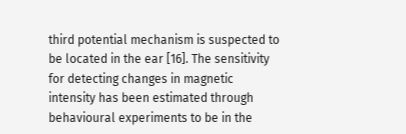third potential mechanism is suspected to be located in the ear [16]. The sensitivity for detecting changes in magnetic intensity has been estimated through behavioural experiments to be in the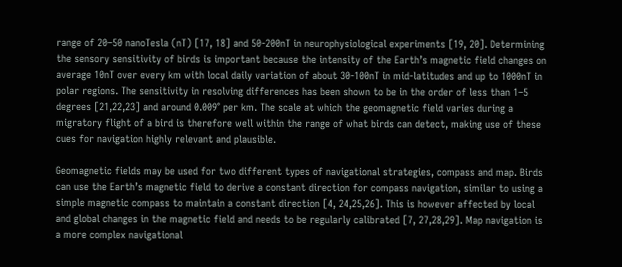range of 20–50 nanoTesla (nT) [17, 18] and 50-200nT in neurophysiological experiments [19, 20]. Determining the sensory sensitivity of birds is important because the intensity of the Earth’s magnetic field changes on average 10nT over every km with local daily variation of about 30-100nT in mid-latitudes and up to 1000nT in polar regions. The sensitivity in resolving differences has been shown to be in the order of less than 1–5 degrees [21,22,23] and around 0.009° per km. The scale at which the geomagnetic field varies during a migratory flight of a bird is therefore well within the range of what birds can detect, making use of these cues for navigation highly relevant and plausible.

Geomagnetic fields may be used for two different types of navigational strategies, compass and map. Birds can use the Earth’s magnetic field to derive a constant direction for compass navigation, similar to using a simple magnetic compass to maintain a constant direction [4, 24,25,26]. This is however affected by local and global changes in the magnetic field and needs to be regularly calibrated [7, 27,28,29]. Map navigation is a more complex navigational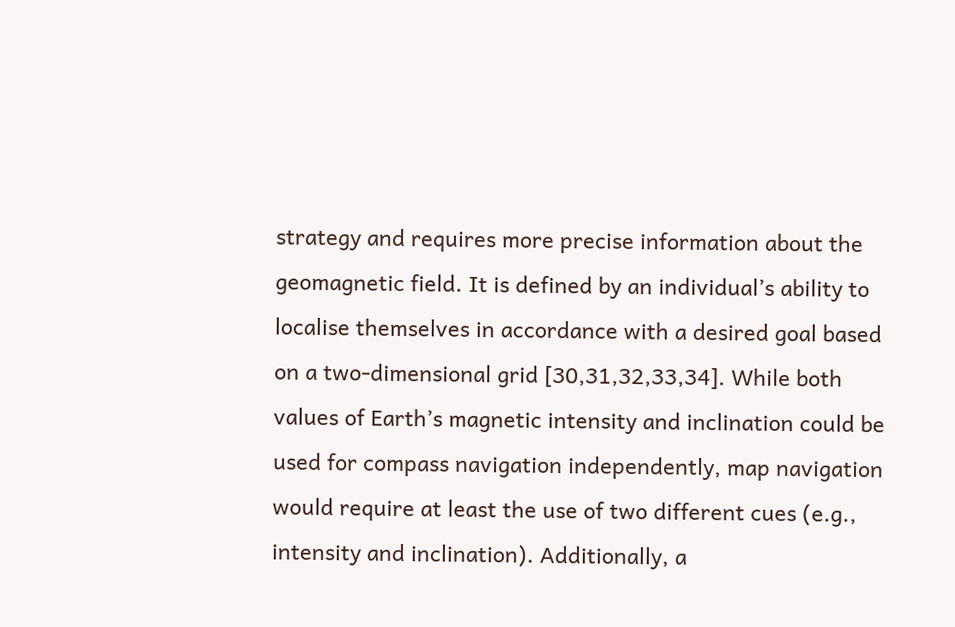strategy and requires more precise information about the geomagnetic field. It is defined by an individual’s ability to localise themselves in accordance with a desired goal based on a two-dimensional grid [30,31,32,33,34]. While both values of Earth’s magnetic intensity and inclination could be used for compass navigation independently, map navigation would require at least the use of two different cues (e.g., intensity and inclination). Additionally, a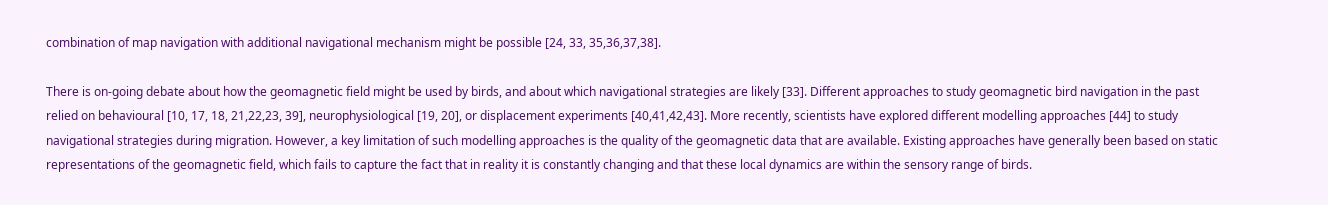combination of map navigation with additional navigational mechanism might be possible [24, 33, 35,36,37,38].

There is on-going debate about how the geomagnetic field might be used by birds, and about which navigational strategies are likely [33]. Different approaches to study geomagnetic bird navigation in the past relied on behavioural [10, 17, 18, 21,22,23, 39], neurophysiological [19, 20], or displacement experiments [40,41,42,43]. More recently, scientists have explored different modelling approaches [44] to study navigational strategies during migration. However, a key limitation of such modelling approaches is the quality of the geomagnetic data that are available. Existing approaches have generally been based on static representations of the geomagnetic field, which fails to capture the fact that in reality it is constantly changing and that these local dynamics are within the sensory range of birds.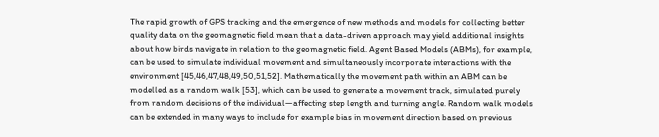The rapid growth of GPS tracking and the emergence of new methods and models for collecting better quality data on the geomagnetic field mean that a data-driven approach may yield additional insights about how birds navigate in relation to the geomagnetic field. Agent Based Models (ABMs), for example, can be used to simulate individual movement and simultaneously incorporate interactions with the environment [45,46,47,48,49,50,51,52]. Mathematically the movement path within an ABM can be modelled as a random walk [53], which can be used to generate a movement track, simulated purely from random decisions of the individual—affecting step length and turning angle. Random walk models can be extended in many ways to include for example bias in movement direction based on previous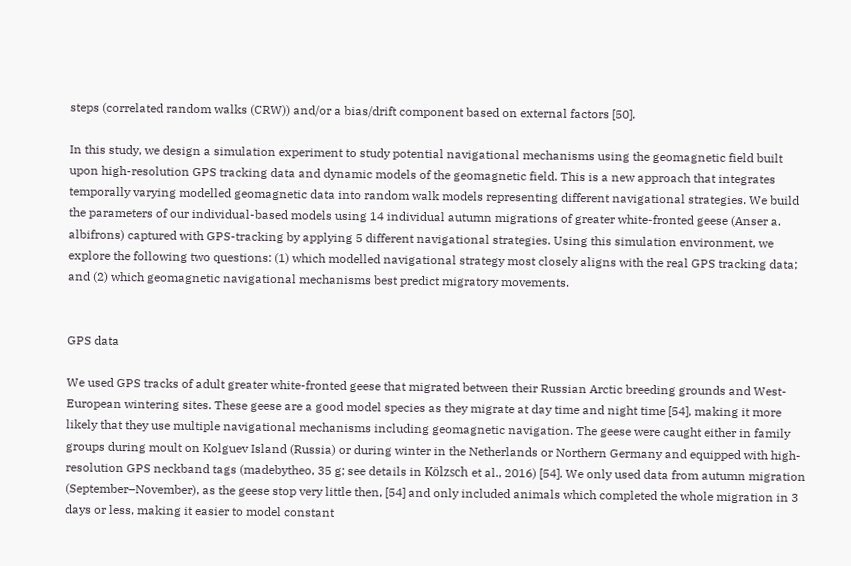steps (correlated random walks (CRW)) and/or a bias/drift component based on external factors [50].

In this study, we design a simulation experiment to study potential navigational mechanisms using the geomagnetic field built upon high-resolution GPS tracking data and dynamic models of the geomagnetic field. This is a new approach that integrates temporally varying modelled geomagnetic data into random walk models representing different navigational strategies. We build the parameters of our individual-based models using 14 individual autumn migrations of greater white-fronted geese (Anser a. albifrons) captured with GPS-tracking by applying 5 different navigational strategies. Using this simulation environment, we explore the following two questions: (1) which modelled navigational strategy most closely aligns with the real GPS tracking data; and (2) which geomagnetic navigational mechanisms best predict migratory movements.


GPS data

We used GPS tracks of adult greater white-fronted geese that migrated between their Russian Arctic breeding grounds and West-European wintering sites. These geese are a good model species as they migrate at day time and night time [54], making it more likely that they use multiple navigational mechanisms including geomagnetic navigation. The geese were caught either in family groups during moult on Kolguev Island (Russia) or during winter in the Netherlands or Northern Germany and equipped with high-resolution GPS neckband tags (madebytheo, 35 g; see details in Kölzsch et al., 2016) [54]. We only used data from autumn migration (September–November), as the geese stop very little then, [54] and only included animals which completed the whole migration in 3 days or less, making it easier to model constant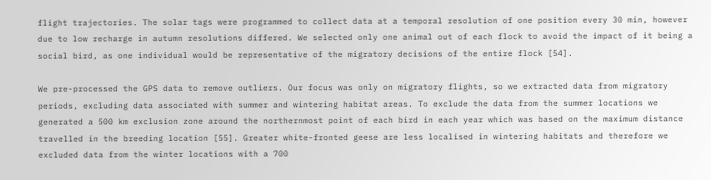flight trajectories. The solar tags were programmed to collect data at a temporal resolution of one position every 30 min, however due to low recharge in autumn resolutions differed. We selected only one animal out of each flock to avoid the impact of it being a social bird, as one individual would be representative of the migratory decisions of the entire flock [54].

We pre-processed the GPS data to remove outliers. Our focus was only on migratory flights, so we extracted data from migratory periods, excluding data associated with summer and wintering habitat areas. To exclude the data from the summer locations we generated a 500 km exclusion zone around the northernmost point of each bird in each year which was based on the maximum distance travelled in the breeding location [55]. Greater white-fronted geese are less localised in wintering habitats and therefore we excluded data from the winter locations with a 700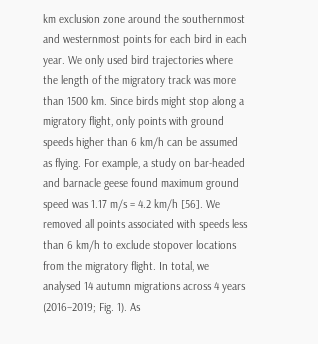km exclusion zone around the southernmost and westernmost points for each bird in each year. We only used bird trajectories where the length of the migratory track was more than 1500 km. Since birds might stop along a migratory flight, only points with ground speeds higher than 6 km/h can be assumed as flying. For example, a study on bar-headed and barnacle geese found maximum ground speed was 1.17 m/s = 4.2 km/h [56]. We removed all points associated with speeds less than 6 km/h to exclude stopover locations from the migratory flight. In total, we analysed 14 autumn migrations across 4 years (2016–2019; Fig. 1). As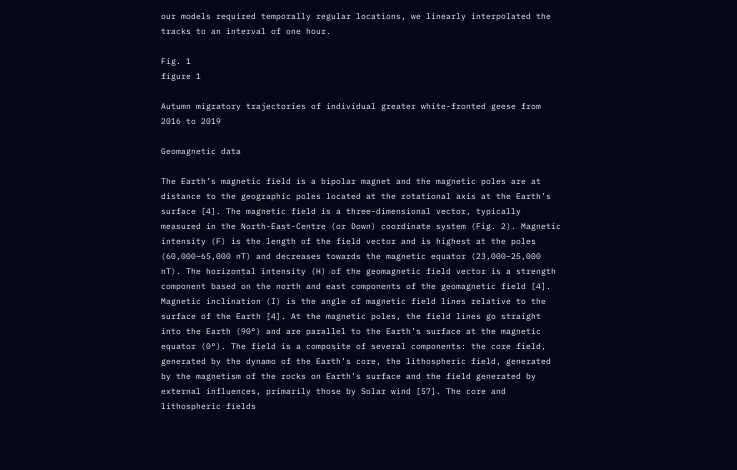our models required temporally regular locations, we linearly interpolated the tracks to an interval of one hour.

Fig. 1
figure 1

Autumn migratory trajectories of individual greater white-fronted geese from 2016 to 2019

Geomagnetic data

The Earth’s magnetic field is a bipolar magnet and the magnetic poles are at distance to the geographic poles located at the rotational axis at the Earth’s surface [4]. The magnetic field is a three-dimensional vector, typically measured in the North-East-Centre (or Down) coordinate system (Fig. 2). Magnetic intensity (F) is the length of the field vector and is highest at the poles (60,000–65,000 nT) and decreases towards the magnetic equator (23,000–25,000 nT). The horizontal intensity (H) of the geomagnetic field vector is a strength component based on the north and east components of the geomagnetic field [4]. Magnetic inclination (I) is the angle of magnetic field lines relative to the surface of the Earth [4]. At the magnetic poles, the field lines go straight into the Earth (90°) and are parallel to the Earth’s surface at the magnetic equator (0°). The field is a composite of several components: the core field, generated by the dynamo of the Earth’s core, the lithospheric field, generated by the magnetism of the rocks on Earth’s surface and the field generated by external influences, primarily those by Solar wind [57]. The core and lithospheric fields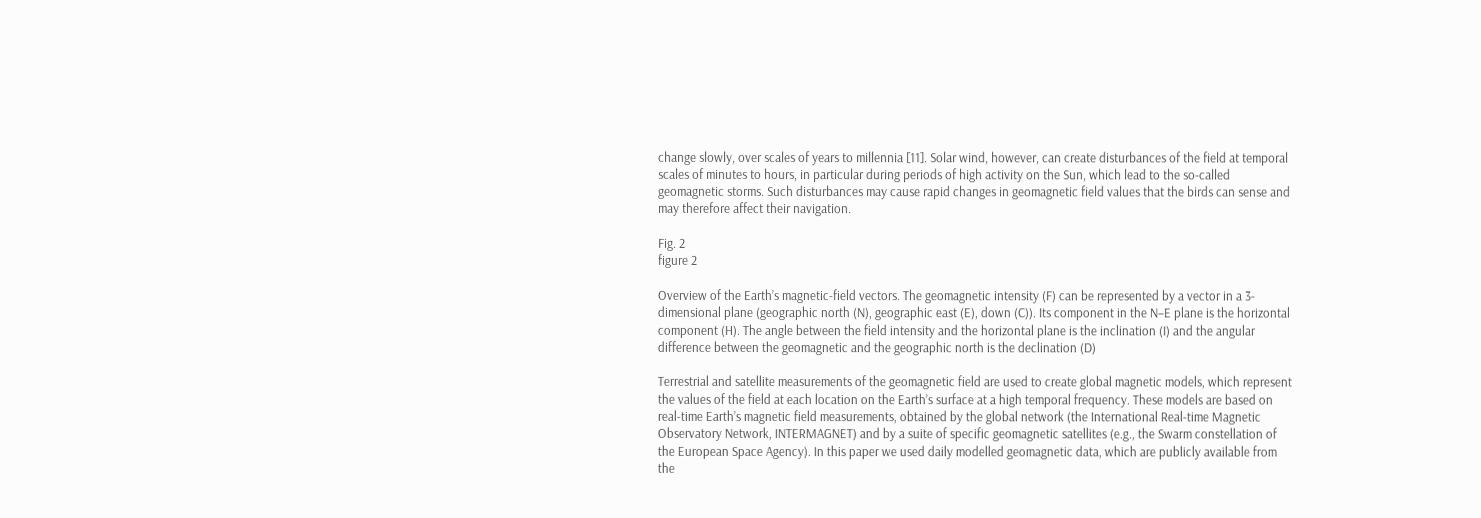change slowly, over scales of years to millennia [11]. Solar wind, however, can create disturbances of the field at temporal scales of minutes to hours, in particular during periods of high activity on the Sun, which lead to the so-called geomagnetic storms. Such disturbances may cause rapid changes in geomagnetic field values that the birds can sense and may therefore affect their navigation.

Fig. 2
figure 2

Overview of the Earth’s magnetic-field vectors. The geomagnetic intensity (F) can be represented by a vector in a 3-dimensional plane (geographic north (N), geographic east (E), down (C)). Its component in the N–E plane is the horizontal component (H). The angle between the field intensity and the horizontal plane is the inclination (I) and the angular difference between the geomagnetic and the geographic north is the declination (D)

Terrestrial and satellite measurements of the geomagnetic field are used to create global magnetic models, which represent the values of the field at each location on the Earth’s surface at a high temporal frequency. These models are based on real-time Earth’s magnetic field measurements, obtained by the global network (the International Real-time Magnetic Observatory Network, INTERMAGNET) and by a suite of specific geomagnetic satellites (e.g., the Swarm constellation of the European Space Agency). In this paper we used daily modelled geomagnetic data, which are publicly available from the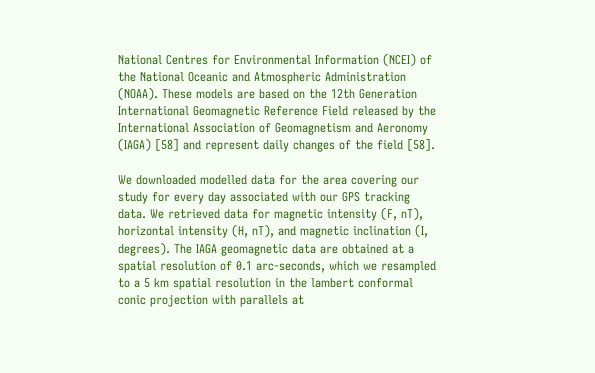National Centres for Environmental Information (NCEI) of the National Oceanic and Atmospheric Administration (NOAA). These models are based on the 12th Generation International Geomagnetic Reference Field released by the International Association of Geomagnetism and Aeronomy (IAGA) [58] and represent daily changes of the field [58].

We downloaded modelled data for the area covering our study for every day associated with our GPS tracking data. We retrieved data for magnetic intensity (F, nT), horizontal intensity (H, nT), and magnetic inclination (I, degrees). The IAGA geomagnetic data are obtained at a spatial resolution of 0.1 arc-seconds, which we resampled to a 5 km spatial resolution in the lambert conformal conic projection with parallels at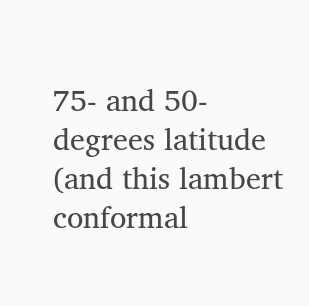75- and 50-degrees latitude (and this lambert conformal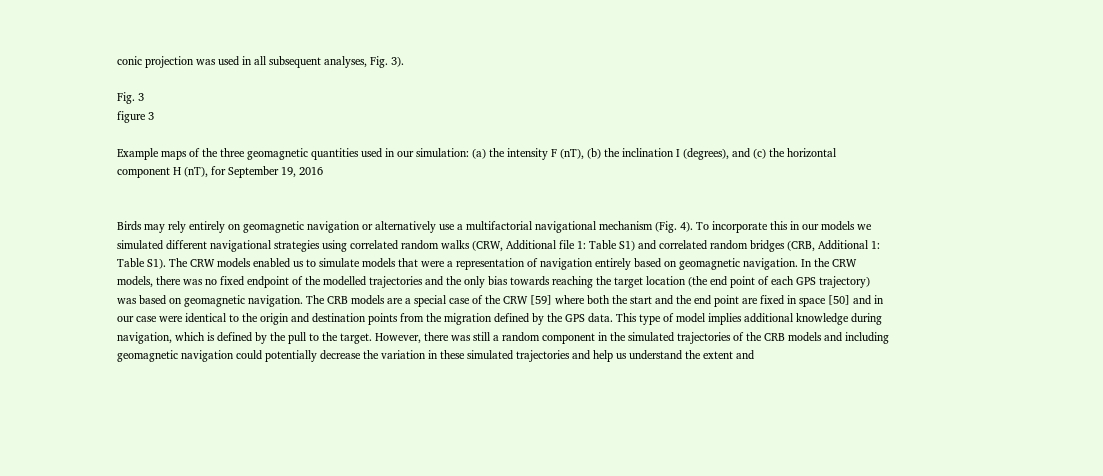conic projection was used in all subsequent analyses, Fig. 3).

Fig. 3
figure 3

Example maps of the three geomagnetic quantities used in our simulation: (a) the intensity F (nT), (b) the inclination I (degrees), and (c) the horizontal component H (nT), for September 19, 2016


Birds may rely entirely on geomagnetic navigation or alternatively use a multifactorial navigational mechanism (Fig. 4). To incorporate this in our models we simulated different navigational strategies using correlated random walks (CRW, Additional file 1: Table S1) and correlated random bridges (CRB, Additional 1: Table S1). The CRW models enabled us to simulate models that were a representation of navigation entirely based on geomagnetic navigation. In the CRW models, there was no fixed endpoint of the modelled trajectories and the only bias towards reaching the target location (the end point of each GPS trajectory) was based on geomagnetic navigation. The CRB models are a special case of the CRW [59] where both the start and the end point are fixed in space [50] and in our case were identical to the origin and destination points from the migration defined by the GPS data. This type of model implies additional knowledge during navigation, which is defined by the pull to the target. However, there was still a random component in the simulated trajectories of the CRB models and including geomagnetic navigation could potentially decrease the variation in these simulated trajectories and help us understand the extent and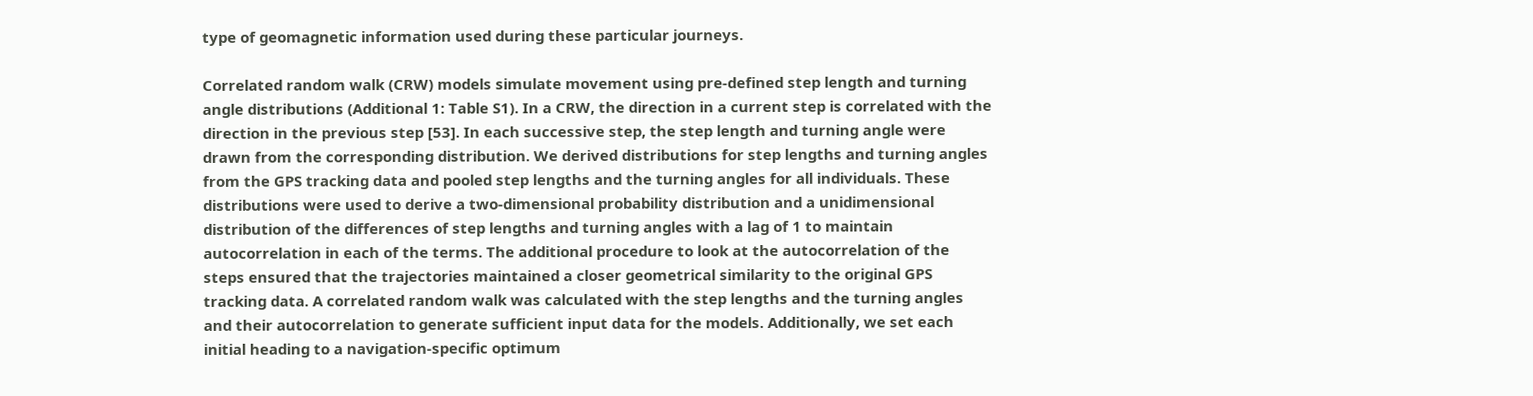type of geomagnetic information used during these particular journeys.

Correlated random walk (CRW) models simulate movement using pre-defined step length and turning angle distributions (Additional 1: Table S1). In a CRW, the direction in a current step is correlated with the direction in the previous step [53]. In each successive step, the step length and turning angle were drawn from the corresponding distribution. We derived distributions for step lengths and turning angles from the GPS tracking data and pooled step lengths and the turning angles for all individuals. These distributions were used to derive a two-dimensional probability distribution and a unidimensional distribution of the differences of step lengths and turning angles with a lag of 1 to maintain autocorrelation in each of the terms. The additional procedure to look at the autocorrelation of the steps ensured that the trajectories maintained a closer geometrical similarity to the original GPS tracking data. A correlated random walk was calculated with the step lengths and the turning angles and their autocorrelation to generate sufficient input data for the models. Additionally, we set each initial heading to a navigation-specific optimum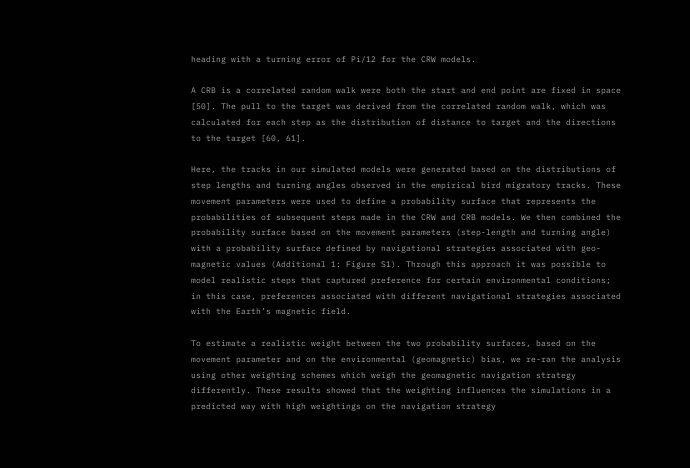heading with a turning error of Pi/12 for the CRW models.

A CRB is a correlated random walk were both the start and end point are fixed in space [50]. The pull to the target was derived from the correlated random walk, which was calculated for each step as the distribution of distance to target and the directions to the target [60, 61].

Here, the tracks in our simulated models were generated based on the distributions of step lengths and turning angles observed in the empirical bird migratory tracks. These movement parameters were used to define a probability surface that represents the probabilities of subsequent steps made in the CRW and CRB models. We then combined the probability surface based on the movement parameters (step-length and turning angle) with a probability surface defined by navigational strategies associated with geo-magnetic values (Additional 1: Figure S1). Through this approach it was possible to model realistic steps that captured preference for certain environmental conditions; in this case, preferences associated with different navigational strategies associated with the Earth’s magnetic field.

To estimate a realistic weight between the two probability surfaces, based on the movement parameter and on the environmental (geomagnetic) bias, we re-ran the analysis using other weighting schemes which weigh the geomagnetic navigation strategy differently. These results showed that the weighting influences the simulations in a predicted way with high weightings on the navigation strategy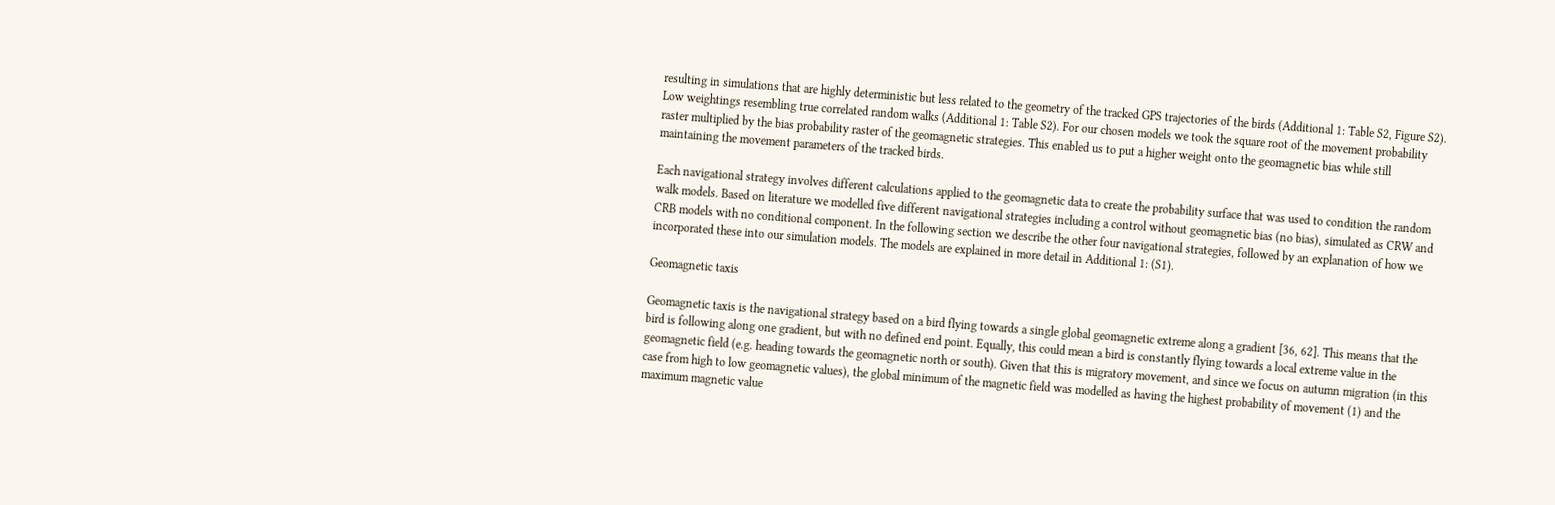resulting in simulations that are highly deterministic but less related to the geometry of the tracked GPS trajectories of the birds (Additional 1: Table S2, Figure S2). Low weightings resembling true correlated random walks (Additional 1: Table S2). For our chosen models we took the square root of the movement probability raster multiplied by the bias probability raster of the geomagnetic strategies. This enabled us to put a higher weight onto the geomagnetic bias while still maintaining the movement parameters of the tracked birds.

Each navigational strategy involves different calculations applied to the geomagnetic data to create the probability surface that was used to condition the random walk models. Based on literature we modelled five different navigational strategies including a control without geomagnetic bias (no bias), simulated as CRW and CRB models with no conditional component. In the following section we describe the other four navigational strategies, followed by an explanation of how we incorporated these into our simulation models. The models are explained in more detail in Additional 1: (S1).

Geomagnetic taxis

Geomagnetic taxis is the navigational strategy based on a bird flying towards a single global geomagnetic extreme along a gradient [36, 62]. This means that the bird is following along one gradient, but with no defined end point. Equally, this could mean a bird is constantly flying towards a local extreme value in the geomagnetic field (e.g. heading towards the geomagnetic north or south). Given that this is migratory movement, and since we focus on autumn migration (in this case from high to low geomagnetic values), the global minimum of the magnetic field was modelled as having the highest probability of movement (1) and the maximum magnetic value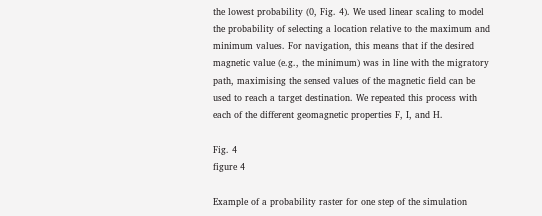the lowest probability (0, Fig. 4). We used linear scaling to model the probability of selecting a location relative to the maximum and minimum values. For navigation, this means that if the desired magnetic value (e.g., the minimum) was in line with the migratory path, maximising the sensed values of the magnetic field can be used to reach a target destination. We repeated this process with each of the different geomagnetic properties F, I, and H.

Fig. 4
figure 4

Example of a probability raster for one step of the simulation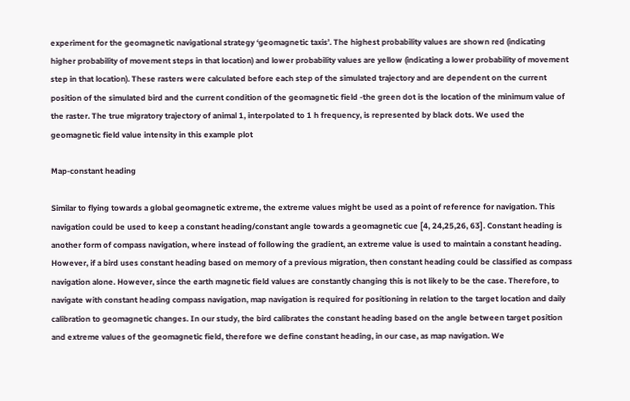experiment for the geomagnetic navigational strategy ‘geomagnetic taxis’. The highest probability values are shown red (indicating higher probability of movement steps in that location) and lower probability values are yellow (indicating a lower probability of movement step in that location). These rasters were calculated before each step of the simulated trajectory and are dependent on the current position of the simulated bird and the current condition of the geomagnetic field -the green dot is the location of the minimum value of the raster. The true migratory trajectory of animal 1, interpolated to 1 h frequency, is represented by black dots. We used the geomagnetic field value intensity in this example plot

Map-constant heading

Similar to flying towards a global geomagnetic extreme, the extreme values might be used as a point of reference for navigation. This navigation could be used to keep a constant heading/constant angle towards a geomagnetic cue [4, 24,25,26, 63]. Constant heading is another form of compass navigation, where instead of following the gradient, an extreme value is used to maintain a constant heading. However, if a bird uses constant heading based on memory of a previous migration, then constant heading could be classified as compass navigation alone. However, since the earth magnetic field values are constantly changing this is not likely to be the case. Therefore, to navigate with constant heading compass navigation, map navigation is required for positioning in relation to the target location and daily calibration to geomagnetic changes. In our study, the bird calibrates the constant heading based on the angle between target position and extreme values of the geomagnetic field, therefore we define constant heading, in our case, as map navigation. We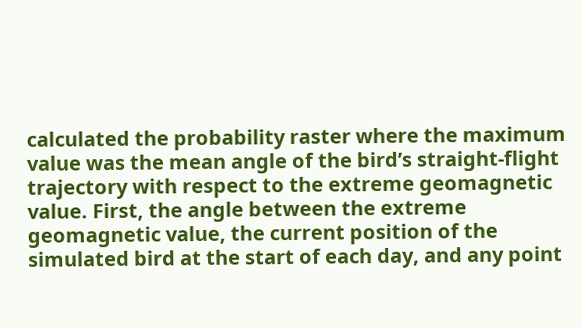calculated the probability raster where the maximum value was the mean angle of the bird’s straight-flight trajectory with respect to the extreme geomagnetic value. First, the angle between the extreme geomagnetic value, the current position of the simulated bird at the start of each day, and any point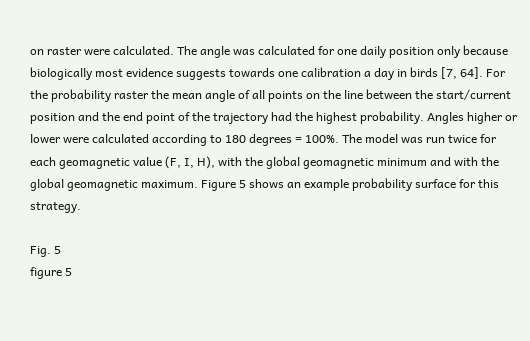on raster were calculated. The angle was calculated for one daily position only because biologically most evidence suggests towards one calibration a day in birds [7, 64]. For the probability raster the mean angle of all points on the line between the start/current position and the end point of the trajectory had the highest probability. Angles higher or lower were calculated according to 180 degrees = 100%. The model was run twice for each geomagnetic value (F, I, H), with the global geomagnetic minimum and with the global geomagnetic maximum. Figure 5 shows an example probability surface for this strategy.

Fig. 5
figure 5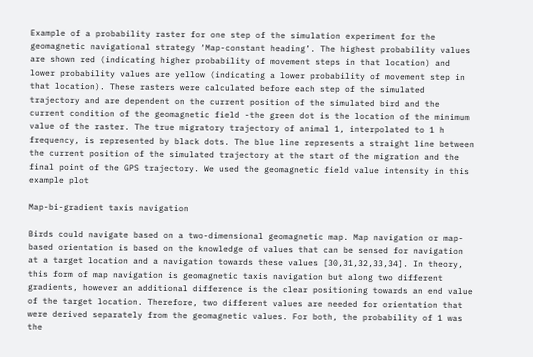Example of a probability raster for one step of the simulation experiment for the geomagnetic navigational strategy ‘Map-constant heading’. The highest probability values are shown red (indicating higher probability of movement steps in that location) and lower probability values are yellow (indicating a lower probability of movement step in that location). These rasters were calculated before each step of the simulated trajectory and are dependent on the current position of the simulated bird and the current condition of the geomagnetic field -the green dot is the location of the minimum value of the raster. The true migratory trajectory of animal 1, interpolated to 1 h frequency, is represented by black dots. The blue line represents a straight line between the current position of the simulated trajectory at the start of the migration and the final point of the GPS trajectory. We used the geomagnetic field value intensity in this example plot

Map-bi-gradient taxis navigation

Birds could navigate based on a two-dimensional geomagnetic map. Map navigation or map-based orientation is based on the knowledge of values that can be sensed for navigation at a target location and a navigation towards these values [30,31,32,33,34]. In theory, this form of map navigation is geomagnetic taxis navigation but along two different gradients, however an additional difference is the clear positioning towards an end value of the target location. Therefore, two different values are needed for orientation that were derived separately from the geomagnetic values. For both, the probability of 1 was the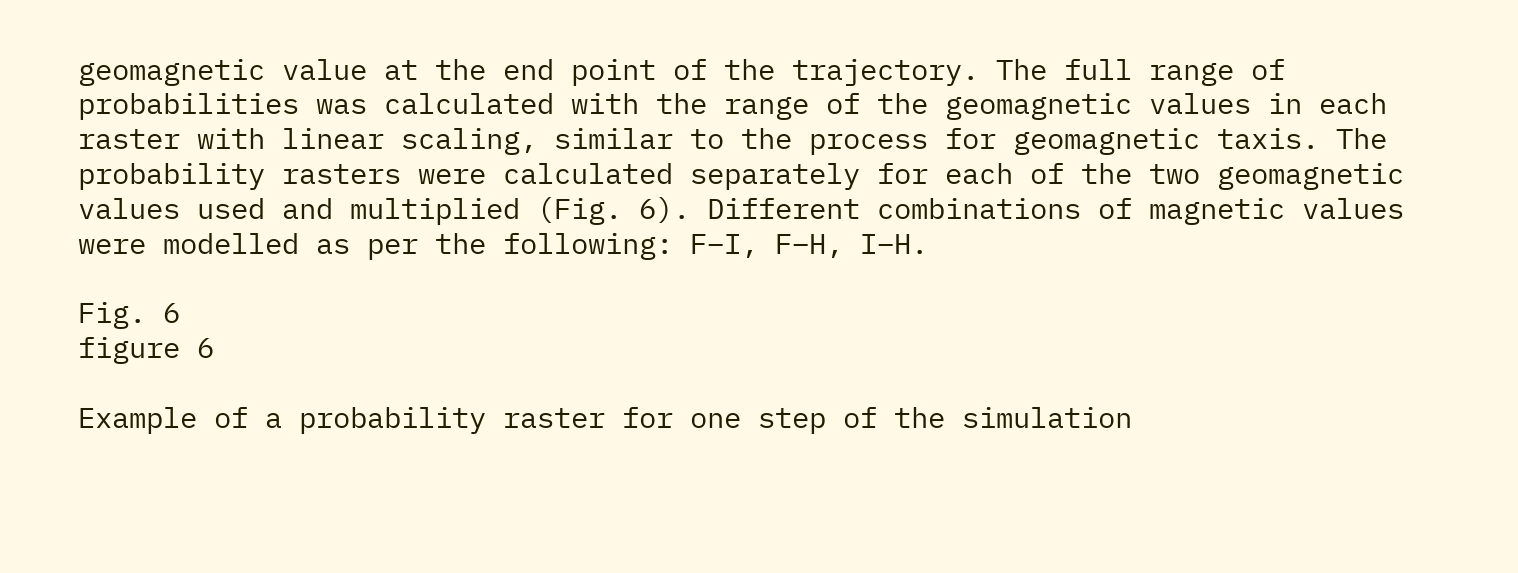geomagnetic value at the end point of the trajectory. The full range of probabilities was calculated with the range of the geomagnetic values in each raster with linear scaling, similar to the process for geomagnetic taxis. The probability rasters were calculated separately for each of the two geomagnetic values used and multiplied (Fig. 6). Different combinations of magnetic values were modelled as per the following: F–I, F–H, I–H.

Fig. 6
figure 6

Example of a probability raster for one step of the simulation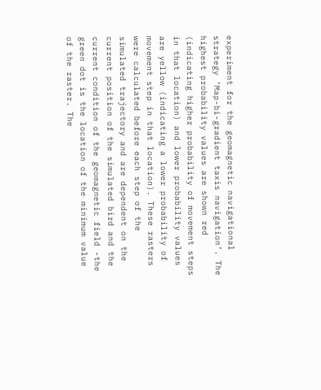experiment for the geomagnetic navigational strategy ‘Map-bi-gradient taxis navigation’. The highest probability values are shown red (indicating higher probability of movement steps in that location) and lower probability values are yellow (indicating a lower probability of movement step in that location). These rasters were calculated before each step of the simulated trajectory and are dependent on the current position of the simulated bird and the current condition of the geomagnetic field -the green dot is the location of the minimum value of the raster. The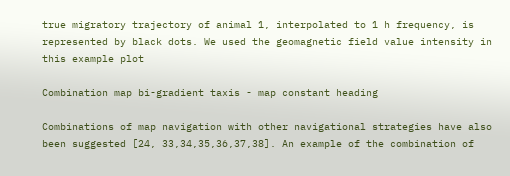true migratory trajectory of animal 1, interpolated to 1 h frequency, is represented by black dots. We used the geomagnetic field value intensity in this example plot

Combination map bi-gradient taxis - map constant heading

Combinations of map navigation with other navigational strategies have also been suggested [24, 33,34,35,36,37,38]. An example of the combination of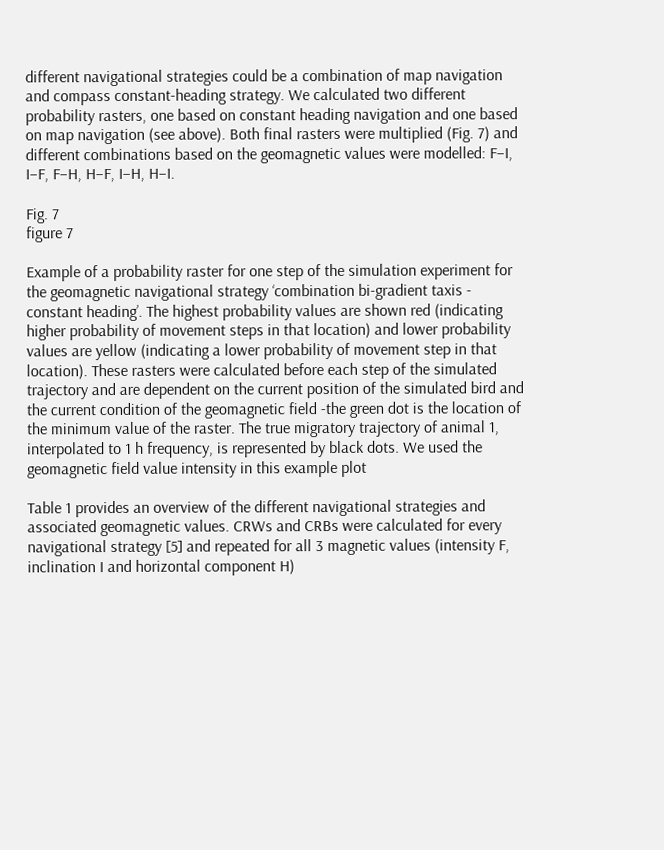different navigational strategies could be a combination of map navigation and compass constant-heading strategy. We calculated two different probability rasters, one based on constant heading navigation and one based on map navigation (see above). Both final rasters were multiplied (Fig. 7) and different combinations based on the geomagnetic values were modelled: F–I, I–F, F–H, H–F, I–H, H–I.

Fig. 7
figure 7

Example of a probability raster for one step of the simulation experiment for the geomagnetic navigational strategy ‘combination bi-gradient taxis - constant heading’. The highest probability values are shown red (indicating higher probability of movement steps in that location) and lower probability values are yellow (indicating a lower probability of movement step in that location). These rasters were calculated before each step of the simulated trajectory and are dependent on the current position of the simulated bird and the current condition of the geomagnetic field -the green dot is the location of the minimum value of the raster. The true migratory trajectory of animal 1, interpolated to 1 h frequency, is represented by black dots. We used the geomagnetic field value intensity in this example plot

Table 1 provides an overview of the different navigational strategies and associated geomagnetic values. CRWs and CRBs were calculated for every navigational strategy [5] and repeated for all 3 magnetic values (intensity F, inclination I and horizontal component H)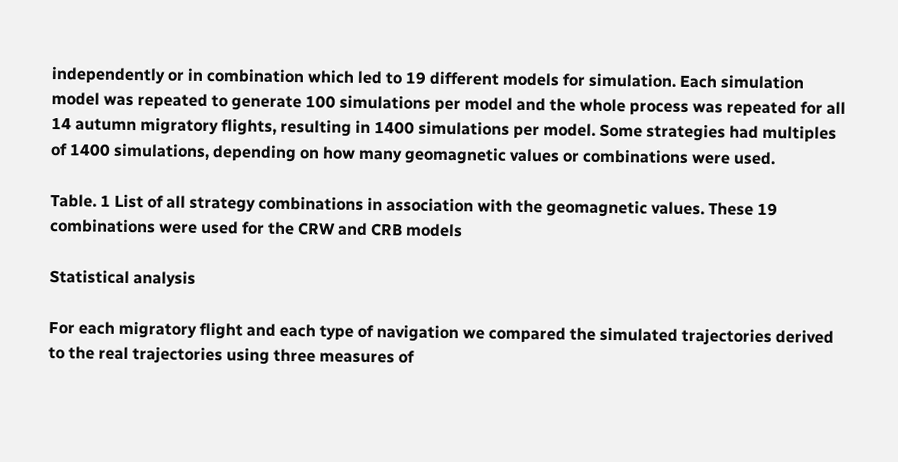independently or in combination which led to 19 different models for simulation. Each simulation model was repeated to generate 100 simulations per model and the whole process was repeated for all 14 autumn migratory flights, resulting in 1400 simulations per model. Some strategies had multiples of 1400 simulations, depending on how many geomagnetic values or combinations were used.

Table. 1 List of all strategy combinations in association with the geomagnetic values. These 19 combinations were used for the CRW and CRB models

Statistical analysis

For each migratory flight and each type of navigation we compared the simulated trajectories derived to the real trajectories using three measures of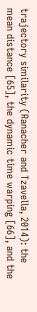trajectory similarity (Ranacher and Tzavella, 2014): the mean distance [65], the dynamic time warping [66], and the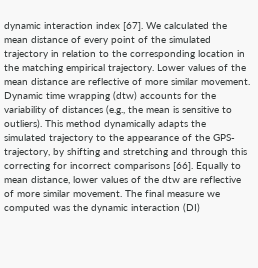dynamic interaction index [67]. We calculated the mean distance of every point of the simulated trajectory in relation to the corresponding location in the matching empirical trajectory. Lower values of the mean distance are reflective of more similar movement. Dynamic time wrapping (dtw) accounts for the variability of distances (e.g., the mean is sensitive to outliers). This method dynamically adapts the simulated trajectory to the appearance of the GPS- trajectory, by shifting and stretching and through this correcting for incorrect comparisons [66]. Equally to mean distance, lower values of the dtw are reflective of more similar movement. The final measure we computed was the dynamic interaction (DI)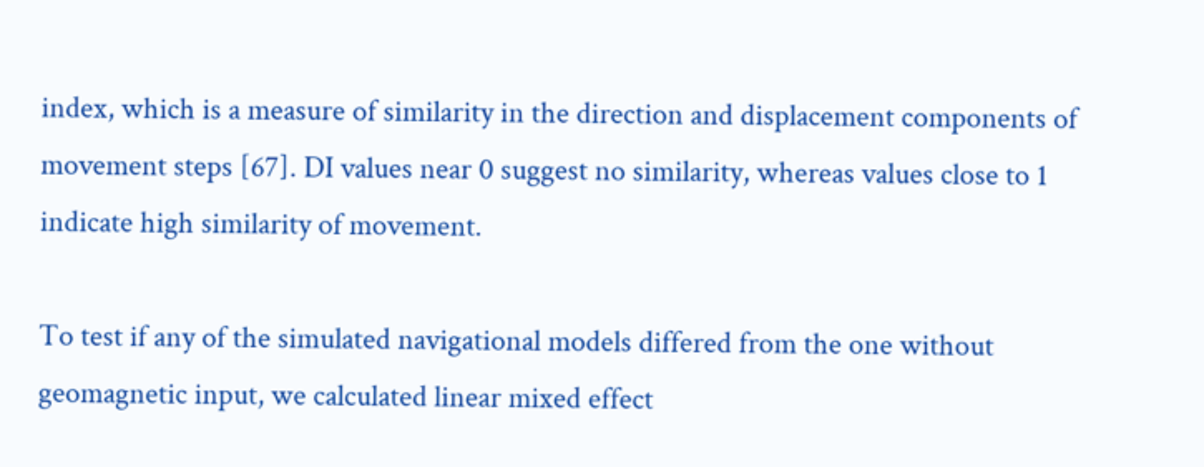index, which is a measure of similarity in the direction and displacement components of movement steps [67]. DI values near 0 suggest no similarity, whereas values close to 1 indicate high similarity of movement.

To test if any of the simulated navigational models differed from the one without geomagnetic input, we calculated linear mixed effect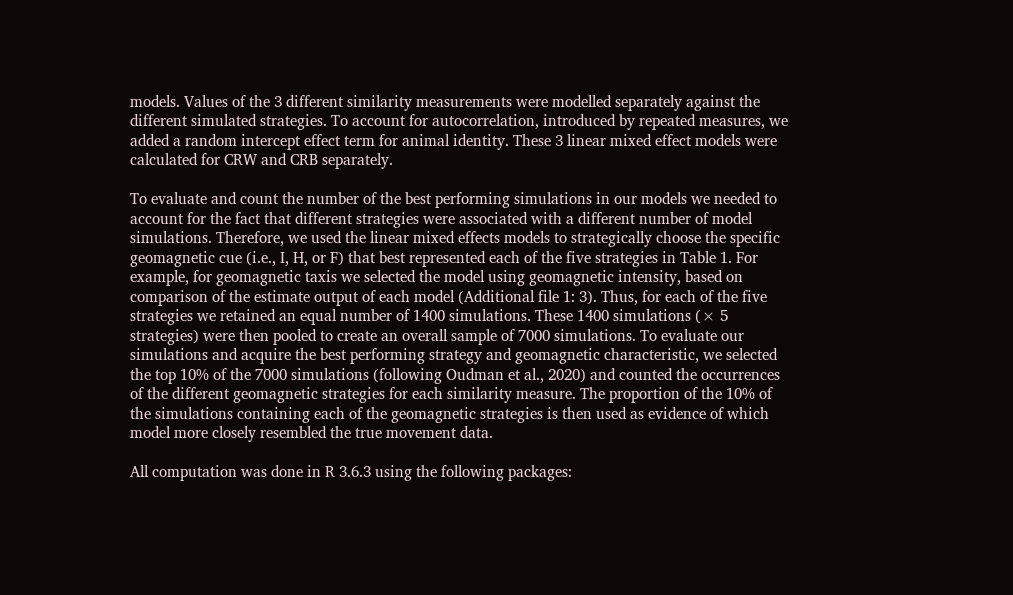models. Values of the 3 different similarity measurements were modelled separately against the different simulated strategies. To account for autocorrelation, introduced by repeated measures, we added a random intercept effect term for animal identity. These 3 linear mixed effect models were calculated for CRW and CRB separately.

To evaluate and count the number of the best performing simulations in our models we needed to account for the fact that different strategies were associated with a different number of model simulations. Therefore, we used the linear mixed effects models to strategically choose the specific geomagnetic cue (i.e., I, H, or F) that best represented each of the five strategies in Table 1. For example, for geomagnetic taxis we selected the model using geomagnetic intensity, based on comparison of the estimate output of each model (Additional file 1: 3). Thus, for each of the five strategies we retained an equal number of 1400 simulations. These 1400 simulations (× 5 strategies) were then pooled to create an overall sample of 7000 simulations. To evaluate our simulations and acquire the best performing strategy and geomagnetic characteristic, we selected the top 10% of the 7000 simulations (following Oudman et al., 2020) and counted the occurrences of the different geomagnetic strategies for each similarity measure. The proportion of the 10% of the simulations containing each of the geomagnetic strategies is then used as evidence of which model more closely resembled the true movement data.

All computation was done in R 3.6.3 using the following packages: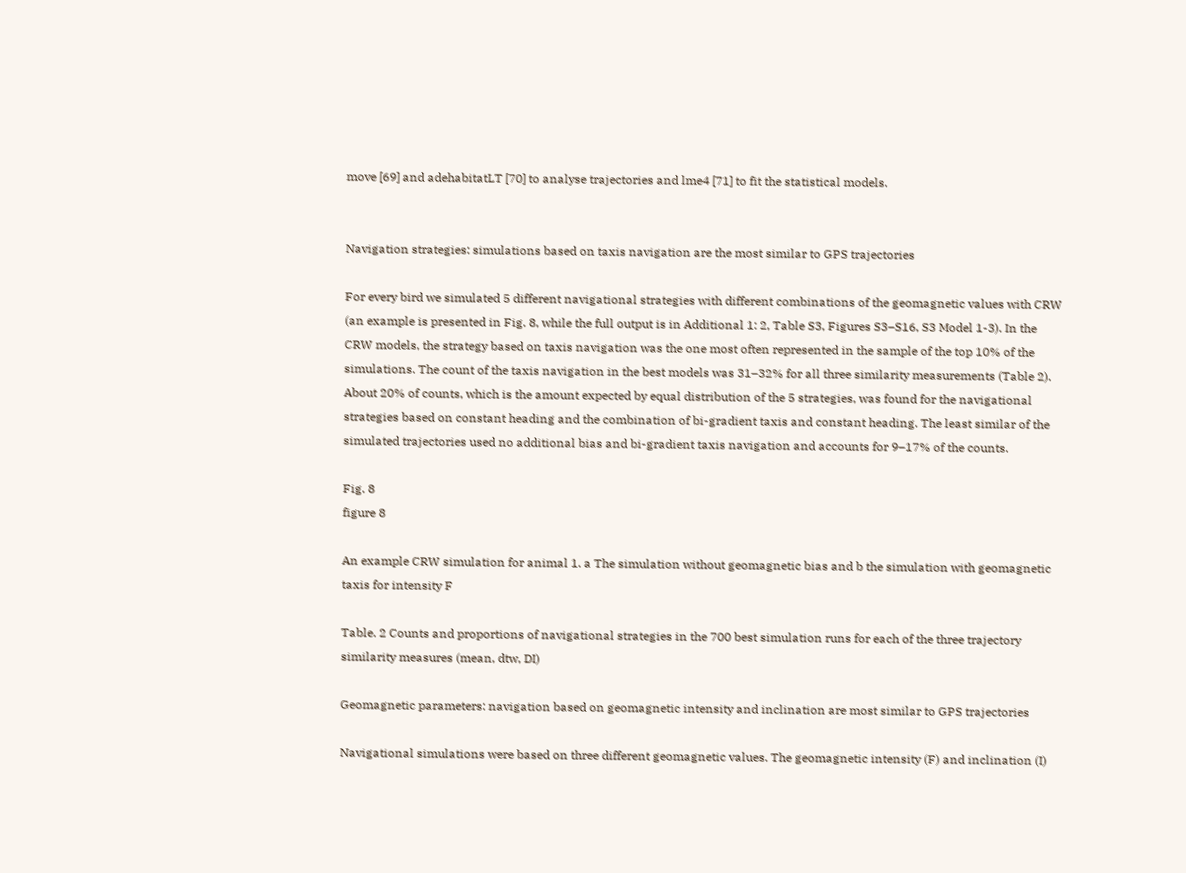move [69] and adehabitatLT [70] to analyse trajectories and lme4 [71] to fit the statistical models.


Navigation strategies: simulations based on taxis navigation are the most similar to GPS trajectories

For every bird we simulated 5 different navigational strategies with different combinations of the geomagnetic values with CRW (an example is presented in Fig. 8, while the full output is in Additional 1: 2, Table S3, Figures S3–S16, S3 Model 1-3). In the CRW models, the strategy based on taxis navigation was the one most often represented in the sample of the top 10% of the simulations. The count of the taxis navigation in the best models was 31–32% for all three similarity measurements (Table 2). About 20% of counts, which is the amount expected by equal distribution of the 5 strategies, was found for the navigational strategies based on constant heading and the combination of bi-gradient taxis and constant heading. The least similar of the simulated trajectories used no additional bias and bi-gradient taxis navigation and accounts for 9–17% of the counts.

Fig. 8
figure 8

An example CRW simulation for animal 1. a The simulation without geomagnetic bias and b the simulation with geomagnetic taxis for intensity F

Table. 2 Counts and proportions of navigational strategies in the 700 best simulation runs for each of the three trajectory similarity measures (mean, dtw, DI)

Geomagnetic parameters: navigation based on geomagnetic intensity and inclination are most similar to GPS trajectories

Navigational simulations were based on three different geomagnetic values. The geomagnetic intensity (F) and inclination (I)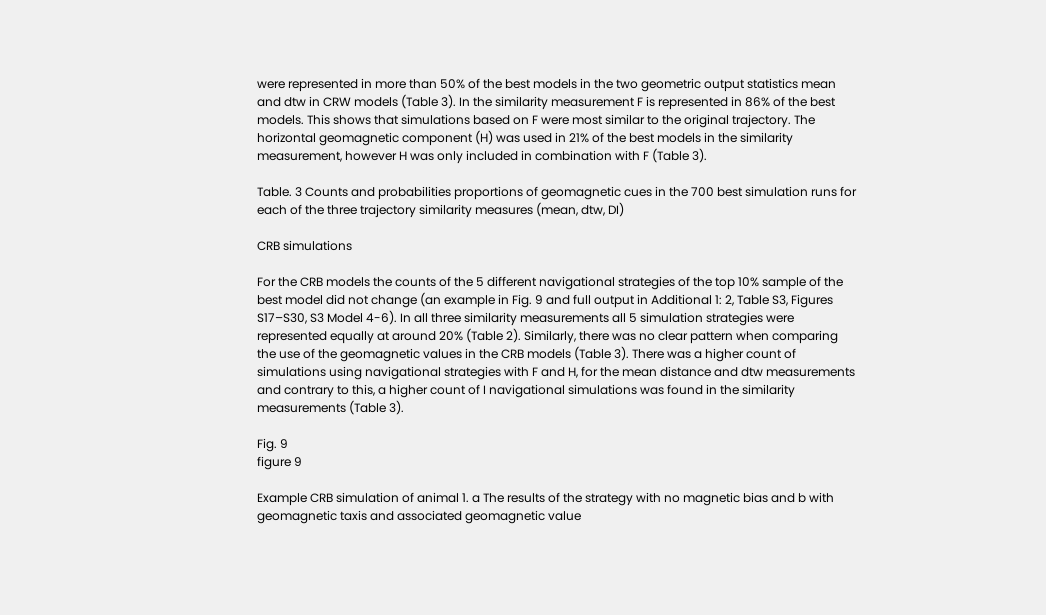were represented in more than 50% of the best models in the two geometric output statistics mean and dtw in CRW models (Table 3). In the similarity measurement F is represented in 86% of the best models. This shows that simulations based on F were most similar to the original trajectory. The horizontal geomagnetic component (H) was used in 21% of the best models in the similarity measurement, however H was only included in combination with F (Table 3).

Table. 3 Counts and probabilities proportions of geomagnetic cues in the 700 best simulation runs for each of the three trajectory similarity measures (mean, dtw, DI)

CRB simulations

For the CRB models the counts of the 5 different navigational strategies of the top 10% sample of the best model did not change (an example in Fig. 9 and full output in Additional 1: 2, Table S3, Figures S17–S30, S3 Model 4-6). In all three similarity measurements all 5 simulation strategies were represented equally at around 20% (Table 2). Similarly, there was no clear pattern when comparing the use of the geomagnetic values in the CRB models (Table 3). There was a higher count of simulations using navigational strategies with F and H, for the mean distance and dtw measurements and contrary to this, a higher count of I navigational simulations was found in the similarity measurements (Table 3).

Fig. 9
figure 9

Example CRB simulation of animal 1. a The results of the strategy with no magnetic bias and b with geomagnetic taxis and associated geomagnetic value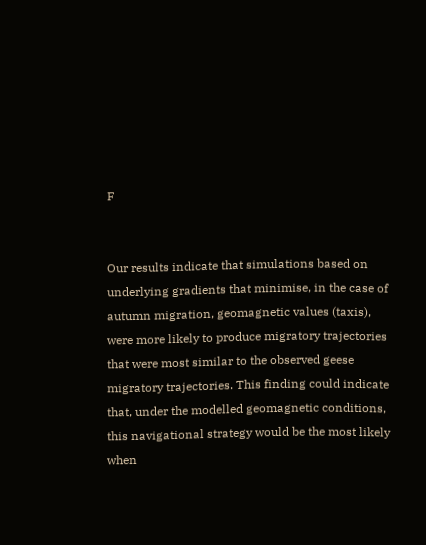F


Our results indicate that simulations based on underlying gradients that minimise, in the case of autumn migration, geomagnetic values (taxis), were more likely to produce migratory trajectories that were most similar to the observed geese migratory trajectories. This finding could indicate that, under the modelled geomagnetic conditions, this navigational strategy would be the most likely when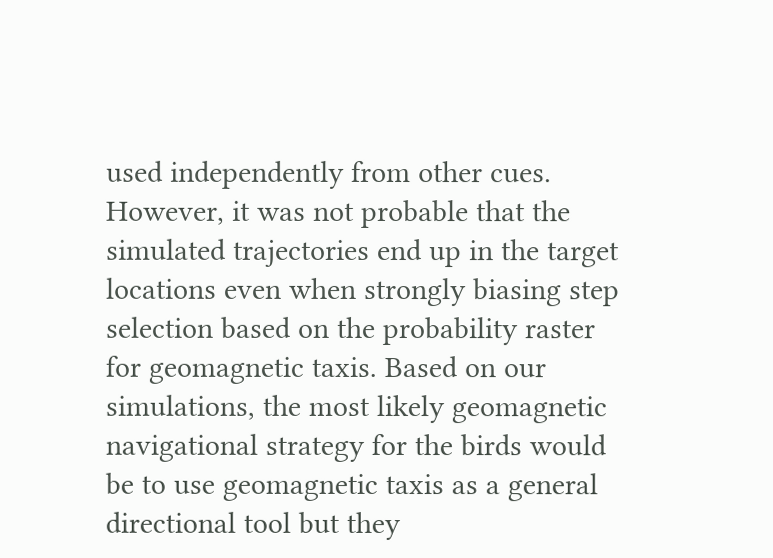used independently from other cues. However, it was not probable that the simulated trajectories end up in the target locations even when strongly biasing step selection based on the probability raster for geomagnetic taxis. Based on our simulations, the most likely geomagnetic navigational strategy for the birds would be to use geomagnetic taxis as a general directional tool but they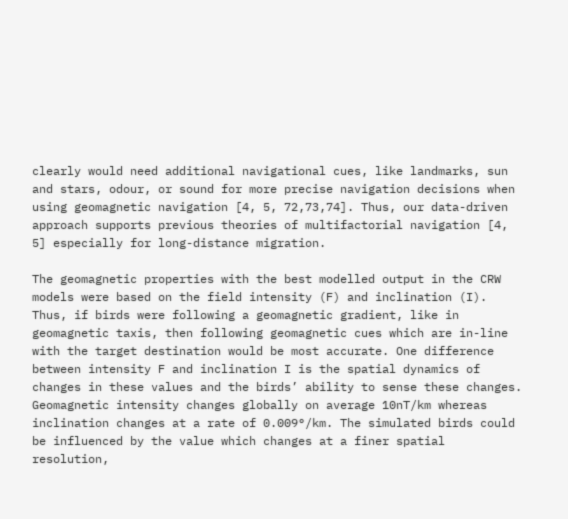clearly would need additional navigational cues, like landmarks, sun and stars, odour, or sound for more precise navigation decisions when using geomagnetic navigation [4, 5, 72,73,74]. Thus, our data-driven approach supports previous theories of multifactorial navigation [4, 5] especially for long-distance migration.

The geomagnetic properties with the best modelled output in the CRW models were based on the field intensity (F) and inclination (I). Thus, if birds were following a geomagnetic gradient, like in geomagnetic taxis, then following geomagnetic cues which are in-line with the target destination would be most accurate. One difference between intensity F and inclination I is the spatial dynamics of changes in these values and the birds’ ability to sense these changes. Geomagnetic intensity changes globally on average 10nT/km whereas inclination changes at a rate of 0.009°/km. The simulated birds could be influenced by the value which changes at a finer spatial resolution,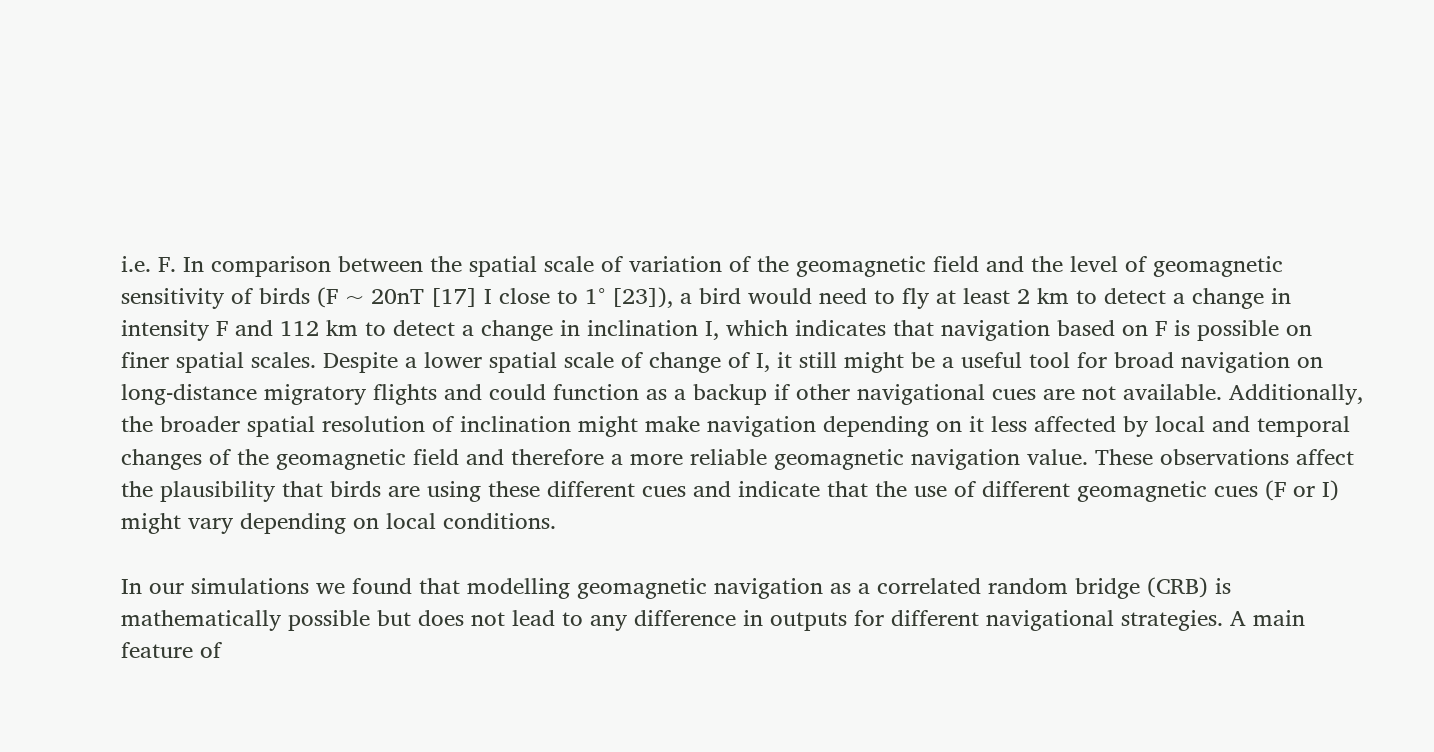i.e. F. In comparison between the spatial scale of variation of the geomagnetic field and the level of geomagnetic sensitivity of birds (F ~ 20nT [17] I close to 1° [23]), a bird would need to fly at least 2 km to detect a change in intensity F and 112 km to detect a change in inclination I, which indicates that navigation based on F is possible on finer spatial scales. Despite a lower spatial scale of change of I, it still might be a useful tool for broad navigation on long-distance migratory flights and could function as a backup if other navigational cues are not available. Additionally, the broader spatial resolution of inclination might make navigation depending on it less affected by local and temporal changes of the geomagnetic field and therefore a more reliable geomagnetic navigation value. These observations affect the plausibility that birds are using these different cues and indicate that the use of different geomagnetic cues (F or I) might vary depending on local conditions.

In our simulations we found that modelling geomagnetic navigation as a correlated random bridge (CRB) is mathematically possible but does not lead to any difference in outputs for different navigational strategies. A main feature of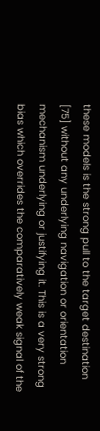these models is the strong pull to the target destination [75] without any underlying navigation or orientation mechanism underlying or justifying it. This is a very strong bias which overrides the comparatively weak signal of the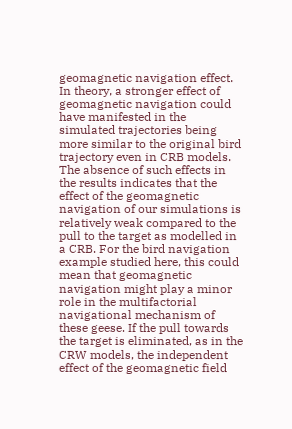geomagnetic navigation effect. In theory, a stronger effect of geomagnetic navigation could have manifested in the simulated trajectories being more similar to the original bird trajectory even in CRB models. The absence of such effects in the results indicates that the effect of the geomagnetic navigation of our simulations is relatively weak compared to the pull to the target as modelled in a CRB. For the bird navigation example studied here, this could mean that geomagnetic navigation might play a minor role in the multifactorial navigational mechanism of these geese. If the pull towards the target is eliminated, as in the CRW models, the independent effect of the geomagnetic field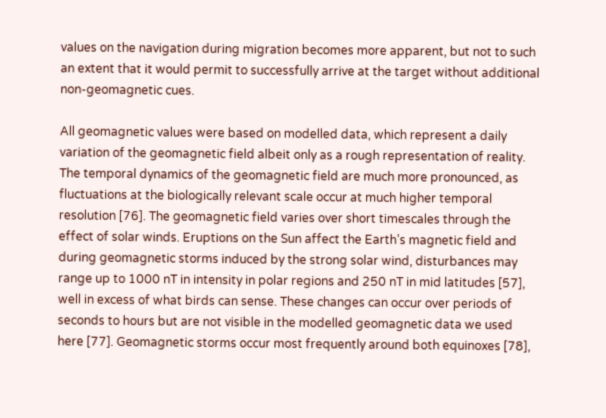values on the navigation during migration becomes more apparent, but not to such an extent that it would permit to successfully arrive at the target without additional non-geomagnetic cues.

All geomagnetic values were based on modelled data, which represent a daily variation of the geomagnetic field albeit only as a rough representation of reality. The temporal dynamics of the geomagnetic field are much more pronounced, as fluctuations at the biologically relevant scale occur at much higher temporal resolution [76]. The geomagnetic field varies over short timescales through the effect of solar winds. Eruptions on the Sun affect the Earth’s magnetic field and during geomagnetic storms induced by the strong solar wind, disturbances may range up to 1000 nT in intensity in polar regions and 250 nT in mid latitudes [57], well in excess of what birds can sense. These changes can occur over periods of seconds to hours but are not visible in the modelled geomagnetic data we used here [77]. Geomagnetic storms occur most frequently around both equinoxes [78],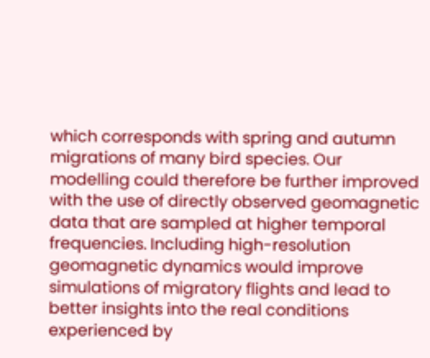which corresponds with spring and autumn migrations of many bird species. Our modelling could therefore be further improved with the use of directly observed geomagnetic data that are sampled at higher temporal frequencies. Including high-resolution geomagnetic dynamics would improve simulations of migratory flights and lead to better insights into the real conditions experienced by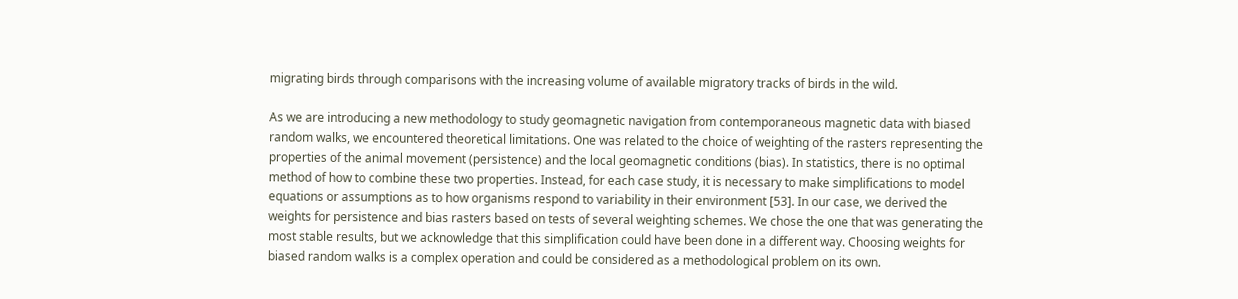migrating birds through comparisons with the increasing volume of available migratory tracks of birds in the wild.

As we are introducing a new methodology to study geomagnetic navigation from contemporaneous magnetic data with biased random walks, we encountered theoretical limitations. One was related to the choice of weighting of the rasters representing the properties of the animal movement (persistence) and the local geomagnetic conditions (bias). In statistics, there is no optimal method of how to combine these two properties. Instead, for each case study, it is necessary to make simplifications to model equations or assumptions as to how organisms respond to variability in their environment [53]. In our case, we derived the weights for persistence and bias rasters based on tests of several weighting schemes. We chose the one that was generating the most stable results, but we acknowledge that this simplification could have been done in a different way. Choosing weights for biased random walks is a complex operation and could be considered as a methodological problem on its own.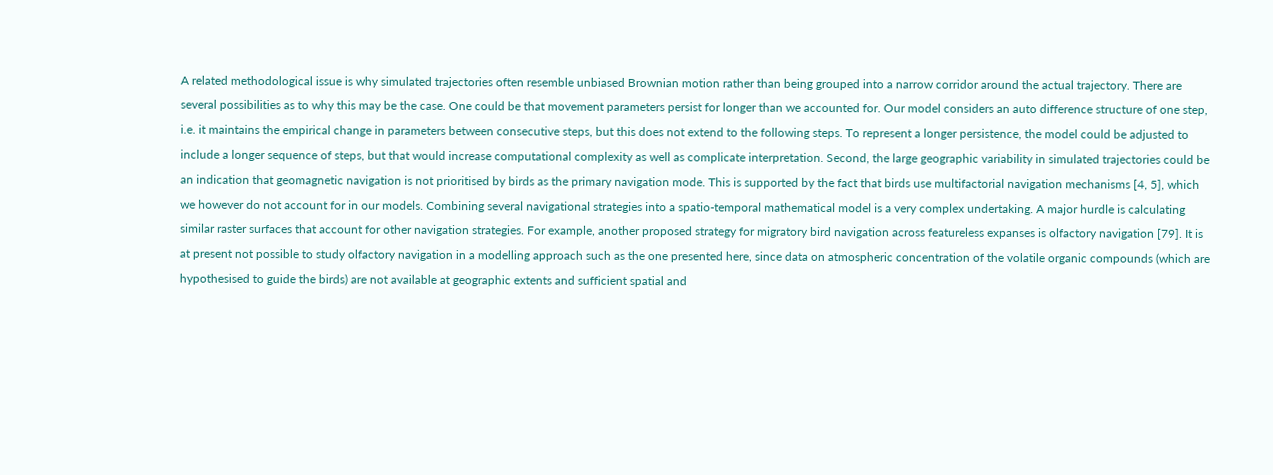A related methodological issue is why simulated trajectories often resemble unbiased Brownian motion rather than being grouped into a narrow corridor around the actual trajectory. There are several possibilities as to why this may be the case. One could be that movement parameters persist for longer than we accounted for. Our model considers an auto difference structure of one step, i.e. it maintains the empirical change in parameters between consecutive steps, but this does not extend to the following steps. To represent a longer persistence, the model could be adjusted to include a longer sequence of steps, but that would increase computational complexity as well as complicate interpretation. Second, the large geographic variability in simulated trajectories could be an indication that geomagnetic navigation is not prioritised by birds as the primary navigation mode. This is supported by the fact that birds use multifactorial navigation mechanisms [4, 5], which we however do not account for in our models. Combining several navigational strategies into a spatio-temporal mathematical model is a very complex undertaking. A major hurdle is calculating similar raster surfaces that account for other navigation strategies. For example, another proposed strategy for migratory bird navigation across featureless expanses is olfactory navigation [79]. It is at present not possible to study olfactory navigation in a modelling approach such as the one presented here, since data on atmospheric concentration of the volatile organic compounds (which are hypothesised to guide the birds) are not available at geographic extents and sufficient spatial and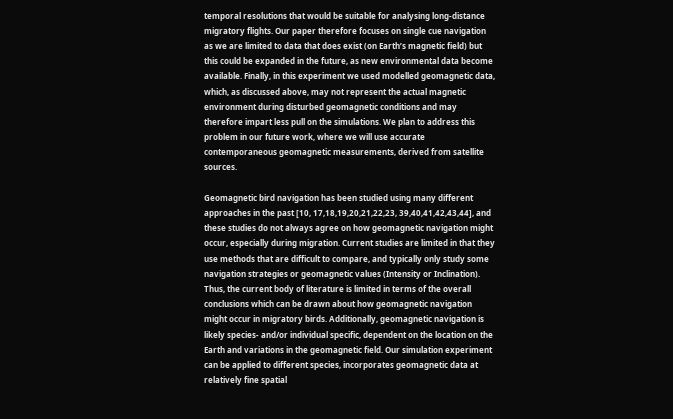temporal resolutions that would be suitable for analysing long-distance migratory flights. Our paper therefore focuses on single cue navigation as we are limited to data that does exist (on Earth’s magnetic field) but this could be expanded in the future, as new environmental data become available. Finally, in this experiment we used modelled geomagnetic data, which, as discussed above, may not represent the actual magnetic environment during disturbed geomagnetic conditions and may therefore impart less pull on the simulations. We plan to address this problem in our future work, where we will use accurate contemporaneous geomagnetic measurements, derived from satellite sources.

Geomagnetic bird navigation has been studied using many different approaches in the past [10, 17,18,19,20,21,22,23, 39,40,41,42,43,44], and these studies do not always agree on how geomagnetic navigation might occur, especially during migration. Current studies are limited in that they use methods that are difficult to compare, and typically only study some navigation strategies or geomagnetic values (Intensity or Inclination). Thus, the current body of literature is limited in terms of the overall conclusions which can be drawn about how geomagnetic navigation might occur in migratory birds. Additionally, geomagnetic navigation is likely species- and/or individual specific, dependent on the location on the Earth and variations in the geomagnetic field. Our simulation experiment can be applied to different species, incorporates geomagnetic data at relatively fine spatial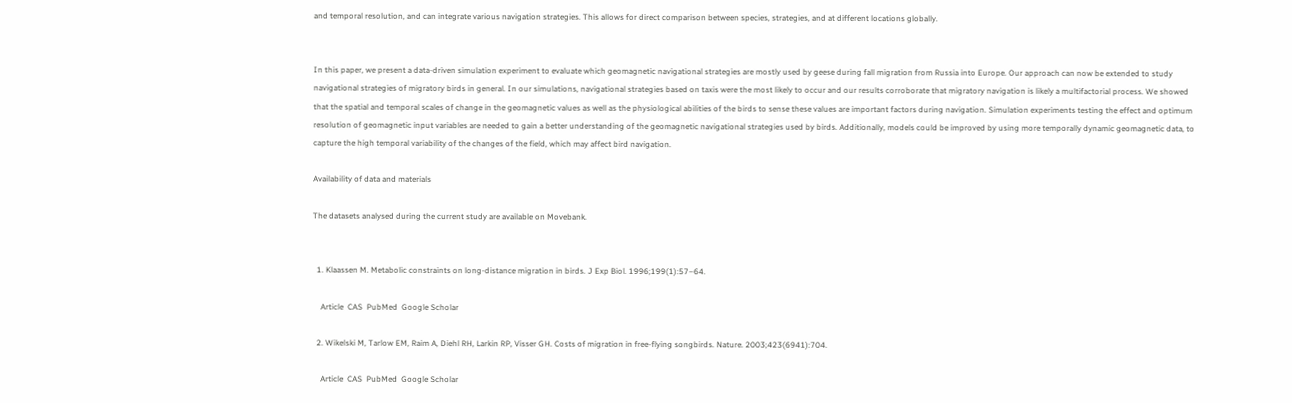and temporal resolution, and can integrate various navigation strategies. This allows for direct comparison between species, strategies, and at different locations globally.


In this paper, we present a data-driven simulation experiment to evaluate which geomagnetic navigational strategies are mostly used by geese during fall migration from Russia into Europe. Our approach can now be extended to study navigational strategies of migratory birds in general. In our simulations, navigational strategies based on taxis were the most likely to occur and our results corroborate that migratory navigation is likely a multifactorial process. We showed that the spatial and temporal scales of change in the geomagnetic values as well as the physiological abilities of the birds to sense these values are important factors during navigation. Simulation experiments testing the effect and optimum resolution of geomagnetic input variables are needed to gain a better understanding of the geomagnetic navigational strategies used by birds. Additionally, models could be improved by using more temporally dynamic geomagnetic data, to capture the high temporal variability of the changes of the field, which may affect bird navigation.

Availability of data and materials

The datasets analysed during the current study are available on Movebank.


  1. Klaassen M. Metabolic constraints on long-distance migration in birds. J Exp Biol. 1996;199(1):57–64.

    Article  CAS  PubMed  Google Scholar

  2. Wikelski M, Tarlow EM, Raim A, Diehl RH, Larkin RP, Visser GH. Costs of migration in free-flying songbirds. Nature. 2003;423(6941):704.

    Article  CAS  PubMed  Google Scholar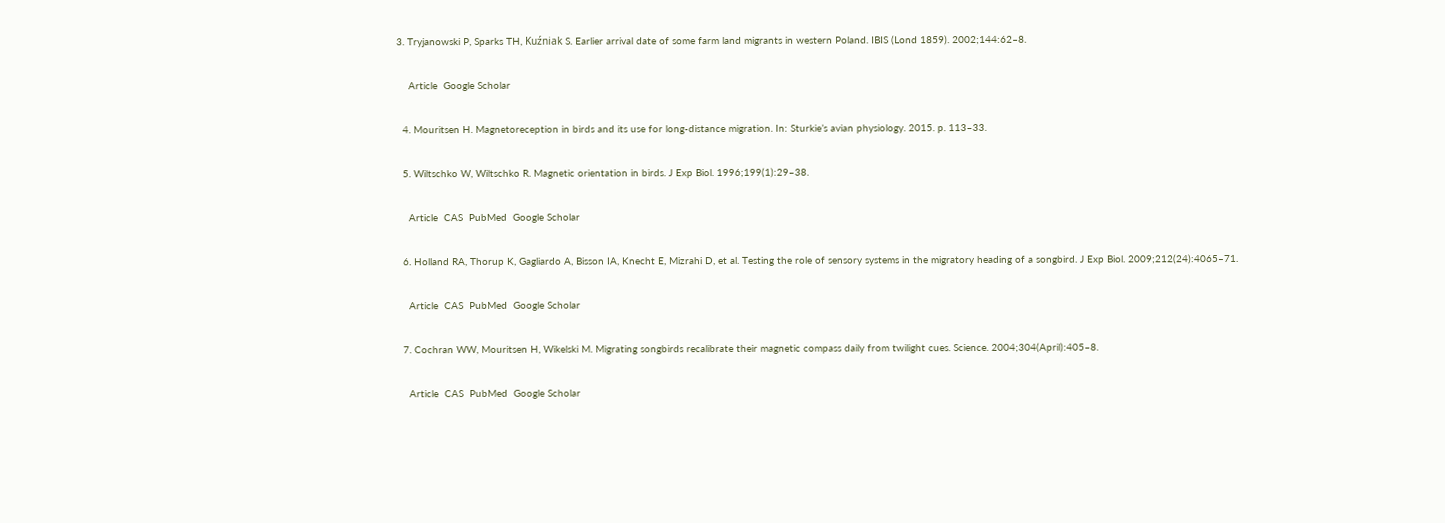3. Tryjanowski P, Sparks TH, Kuźniak S. Earlier arrival date of some farm land migrants in western Poland. IBIS (Lond 1859). 2002;144:62–8.

    Article  Google Scholar

  4. Mouritsen H. Magnetoreception in birds and its use for long-distance migration. In: Sturkie’s avian physiology. 2015. p. 113–33.

  5. Wiltschko W, Wiltschko R. Magnetic orientation in birds. J Exp Biol. 1996;199(1):29–38.

    Article  CAS  PubMed  Google Scholar

  6. Holland RA, Thorup K, Gagliardo A, Bisson IA, Knecht E, Mizrahi D, et al. Testing the role of sensory systems in the migratory heading of a songbird. J Exp Biol. 2009;212(24):4065–71.

    Article  CAS  PubMed  Google Scholar

  7. Cochran WW, Mouritsen H, Wikelski M. Migrating songbirds recalibrate their magnetic compass daily from twilight cues. Science. 2004;304(April):405–8.

    Article  CAS  PubMed  Google Scholar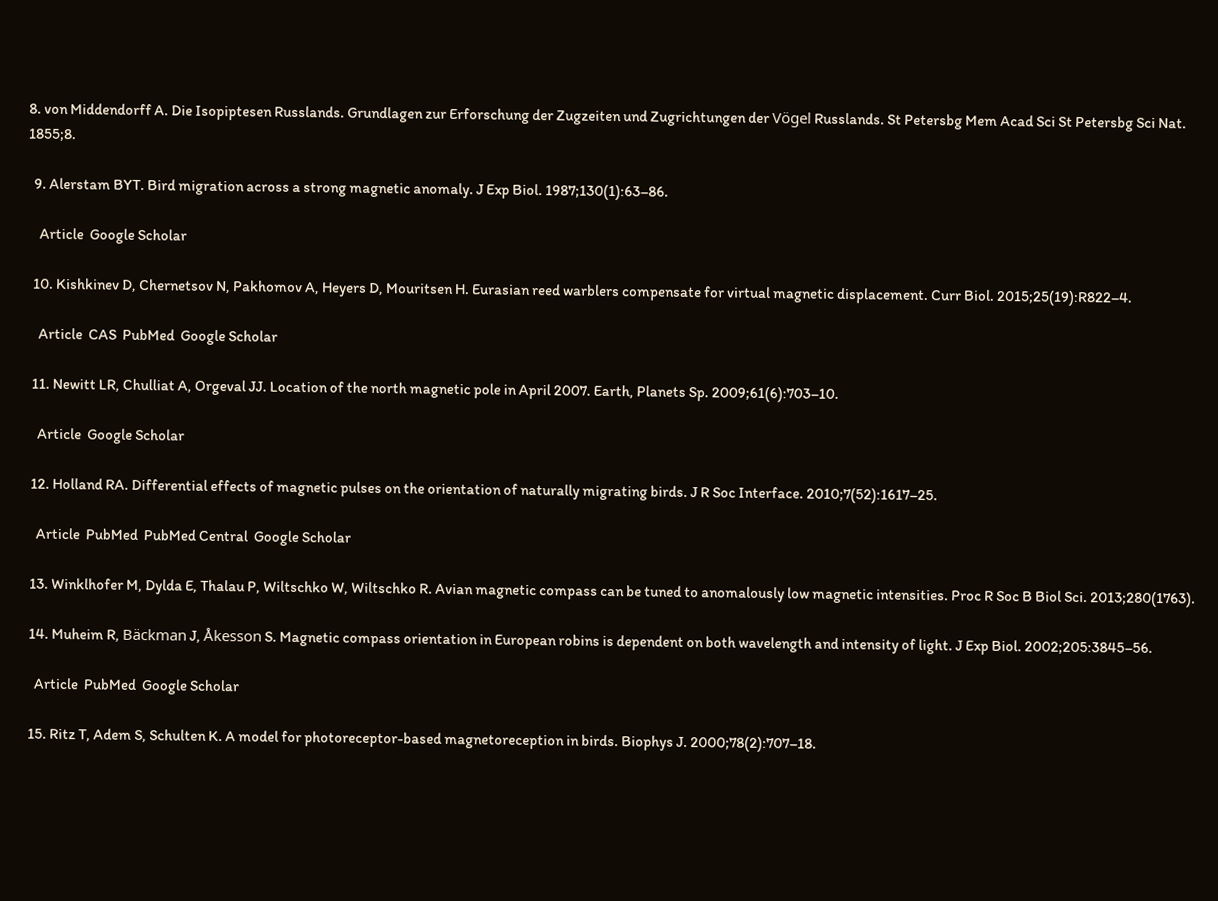8. von Middendorff A. Die Isopiptesen Russlands. Grundlagen zur Erforschung der Zugzeiten und Zugrichtungen der Vögel Russlands. St Petersbg Mem Acad Sci St Petersbg Sci Nat. 1855;8.

  9. Alerstam BYT. Bird migration across a strong magnetic anomaly. J Exp Biol. 1987;130(1):63–86.

    Article  Google Scholar

  10. Kishkinev D, Chernetsov N, Pakhomov A, Heyers D, Mouritsen H. Eurasian reed warblers compensate for virtual magnetic displacement. Curr Biol. 2015;25(19):R822–4.

    Article  CAS  PubMed  Google Scholar

  11. Newitt LR, Chulliat A, Orgeval JJ. Location of the north magnetic pole in April 2007. Earth, Planets Sp. 2009;61(6):703–10.

    Article  Google Scholar

  12. Holland RA. Differential effects of magnetic pulses on the orientation of naturally migrating birds. J R Soc Interface. 2010;7(52):1617–25.

    Article  PubMed  PubMed Central  Google Scholar

  13. Winklhofer M, Dylda E, Thalau P, Wiltschko W, Wiltschko R. Avian magnetic compass can be tuned to anomalously low magnetic intensities. Proc R Soc B Biol Sci. 2013;280(1763).

  14. Muheim R, Bäckman J, Åkesson S. Magnetic compass orientation in European robins is dependent on both wavelength and intensity of light. J Exp Biol. 2002;205:3845–56.

    Article  PubMed  Google Scholar

  15. Ritz T, Adem S, Schulten K. A model for photoreceptor-based magnetoreception in birds. Biophys J. 2000;78(2):707–18.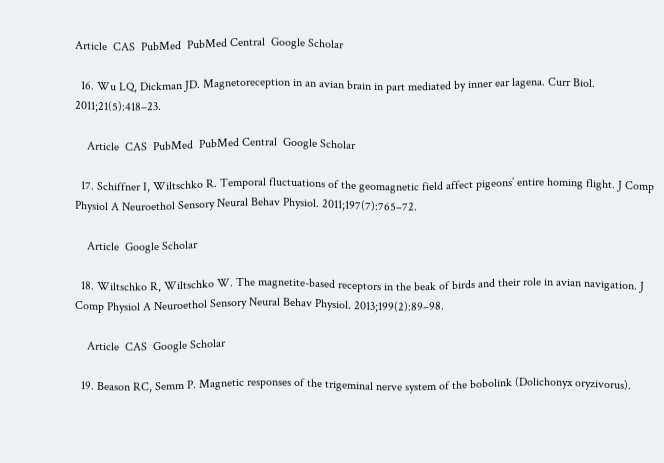Article  CAS  PubMed  PubMed Central  Google Scholar

  16. Wu LQ, Dickman JD. Magnetoreception in an avian brain in part mediated by inner ear lagena. Curr Biol. 2011;21(5):418–23.

    Article  CAS  PubMed  PubMed Central  Google Scholar

  17. Schiffner I, Wiltschko R. Temporal fluctuations of the geomagnetic field affect pigeons’ entire homing flight. J Comp Physiol A Neuroethol Sensory Neural Behav Physiol. 2011;197(7):765–72.

    Article  Google Scholar

  18. Wiltschko R, Wiltschko W. The magnetite-based receptors in the beak of birds and their role in avian navigation. J Comp Physiol A Neuroethol Sensory Neural Behav Physiol. 2013;199(2):89–98.

    Article  CAS  Google Scholar

  19. Beason RC, Semm P. Magnetic responses of the trigeminal nerve system of the bobolink (Dolichonyx oryzivorus).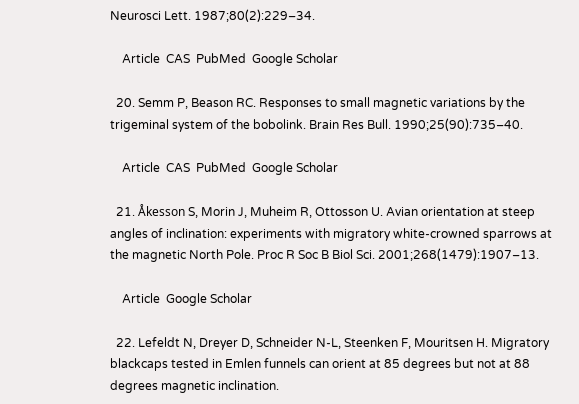Neurosci Lett. 1987;80(2):229–34.

    Article  CAS  PubMed  Google Scholar

  20. Semm P, Beason RC. Responses to small magnetic variations by the trigeminal system of the bobolink. Brain Res Bull. 1990;25(90):735–40.

    Article  CAS  PubMed  Google Scholar

  21. Åkesson S, Morin J, Muheim R, Ottosson U. Avian orientation at steep angles of inclination: experiments with migratory white-crowned sparrows at the magnetic North Pole. Proc R Soc B Biol Sci. 2001;268(1479):1907–13.

    Article  Google Scholar

  22. Lefeldt N, Dreyer D, Schneider N-L, Steenken F, Mouritsen H. Migratory blackcaps tested in Emlen funnels can orient at 85 degrees but not at 88 degrees magnetic inclination.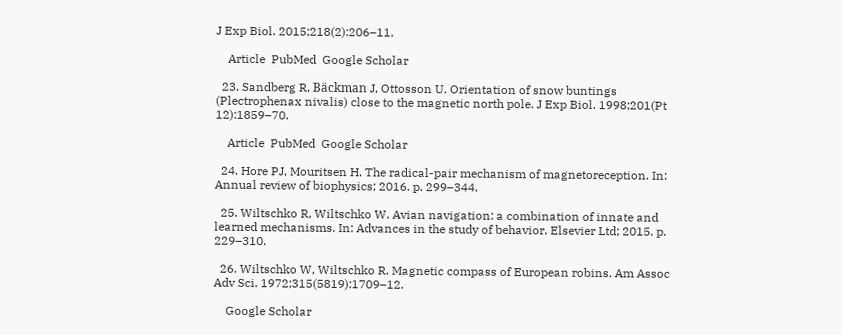J Exp Biol. 2015;218(2):206–11.

    Article  PubMed  Google Scholar

  23. Sandberg R, Bäckman J, Ottosson U. Orientation of snow buntings (Plectrophenax nivalis) close to the magnetic north pole. J Exp Biol. 1998;201(Pt 12):1859–70.

    Article  PubMed  Google Scholar

  24. Hore PJ, Mouritsen H. The radical-pair mechanism of magnetoreception. In: Annual review of biophysics; 2016. p. 299–344.

  25. Wiltschko R, Wiltschko W. Avian navigation: a combination of innate and learned mechanisms. In: Advances in the study of behavior. Elsevier Ltd; 2015. p. 229–310.

  26. Wiltschko W, Wiltschko R. Magnetic compass of European robins. Am Assoc Adv Sci. 1972;315(5819):1709–12.

    Google Scholar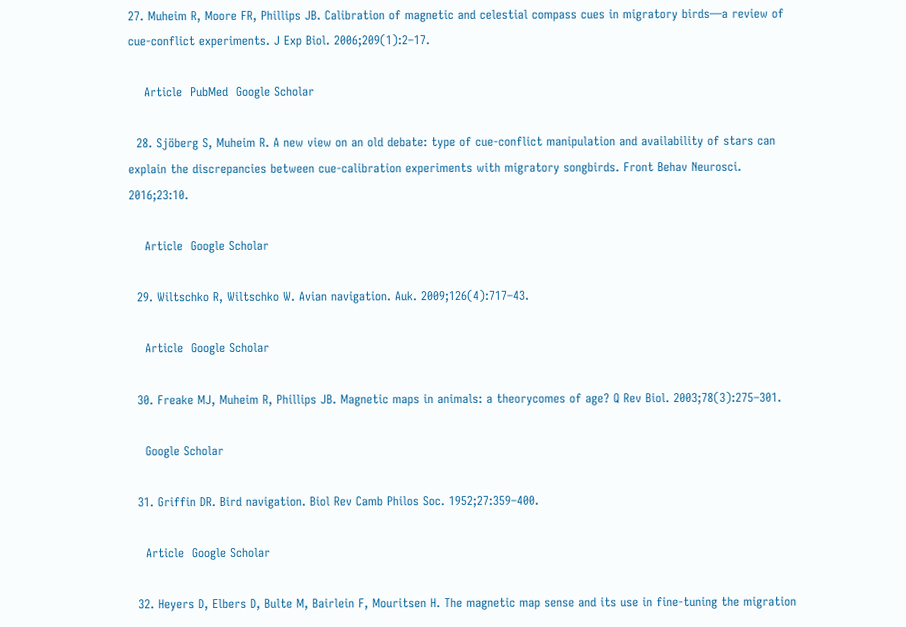27. Muheim R, Moore FR, Phillips JB. Calibration of magnetic and celestial compass cues in migratory birds—a review of cue-conflict experiments. J Exp Biol. 2006;209(1):2–17.

    Article  PubMed  Google Scholar

  28. Sjöberg S, Muheim R. A new view on an old debate: type of cue-conflict manipulation and availability of stars can explain the discrepancies between cue-calibration experiments with migratory songbirds. Front Behav Neurosci. 2016;23:10.

    Article  Google Scholar

  29. Wiltschko R, Wiltschko W. Avian navigation. Auk. 2009;126(4):717–43.

    Article  Google Scholar

  30. Freake MJ, Muheim R, Phillips JB. Magnetic maps in animals: a theorycomes of age? Q Rev Biol. 2003;78(3):275–301.

    Google Scholar

  31. Griffin DR. Bird navigation. Biol Rev Camb Philos Soc. 1952;27:359–400.

    Article  Google Scholar

  32. Heyers D, Elbers D, Bulte M, Bairlein F, Mouritsen H. The magnetic map sense and its use in fine-tuning the migration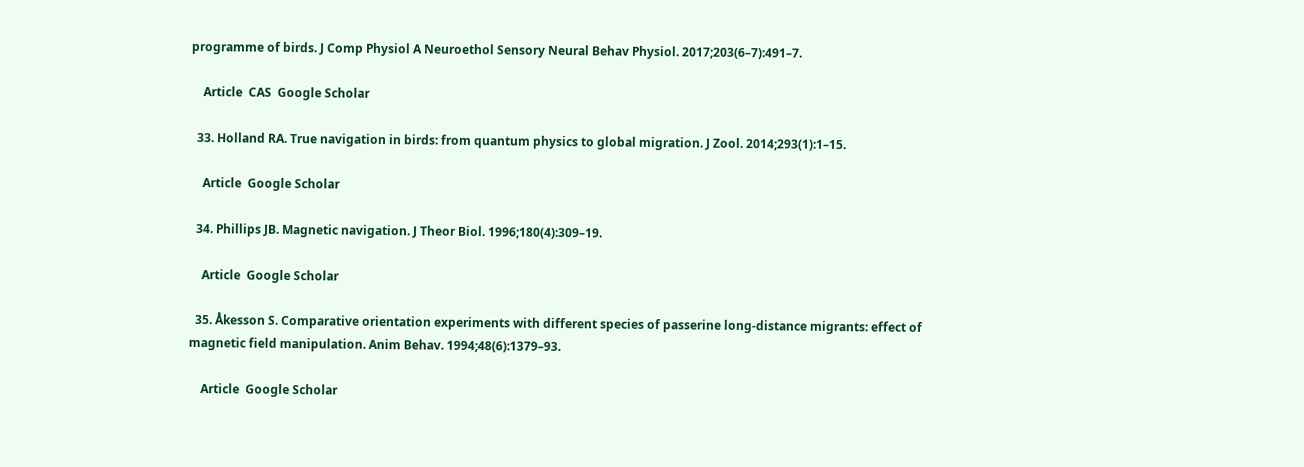programme of birds. J Comp Physiol A Neuroethol Sensory Neural Behav Physiol. 2017;203(6–7):491–7.

    Article  CAS  Google Scholar

  33. Holland RA. True navigation in birds: from quantum physics to global migration. J Zool. 2014;293(1):1–15.

    Article  Google Scholar

  34. Phillips JB. Magnetic navigation. J Theor Biol. 1996;180(4):309–19.

    Article  Google Scholar

  35. Åkesson S. Comparative orientation experiments with different species of passerine long-distance migrants: effect of magnetic field manipulation. Anim Behav. 1994;48(6):1379–93.

    Article  Google Scholar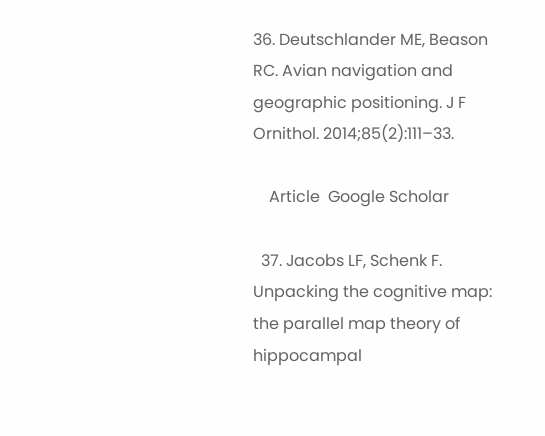36. Deutschlander ME, Beason RC. Avian navigation and geographic positioning. J F Ornithol. 2014;85(2):111–33.

    Article  Google Scholar

  37. Jacobs LF, Schenk F. Unpacking the cognitive map: the parallel map theory of hippocampal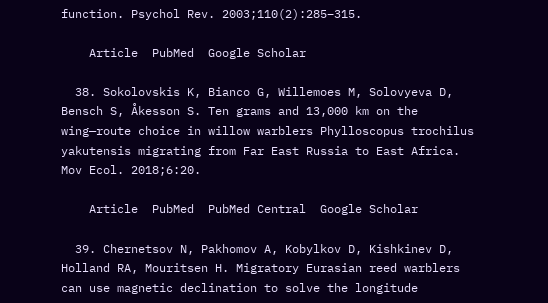function. Psychol Rev. 2003;110(2):285–315.

    Article  PubMed  Google Scholar

  38. Sokolovskis K, Bianco G, Willemoes M, Solovyeva D, Bensch S, Åkesson S. Ten grams and 13,000 km on the wing—route choice in willow warblers Phylloscopus trochilus yakutensis migrating from Far East Russia to East Africa. Mov Ecol. 2018;6:20.

    Article  PubMed  PubMed Central  Google Scholar

  39. Chernetsov N, Pakhomov A, Kobylkov D, Kishkinev D, Holland RA, Mouritsen H. Migratory Eurasian reed warblers can use magnetic declination to solve the longitude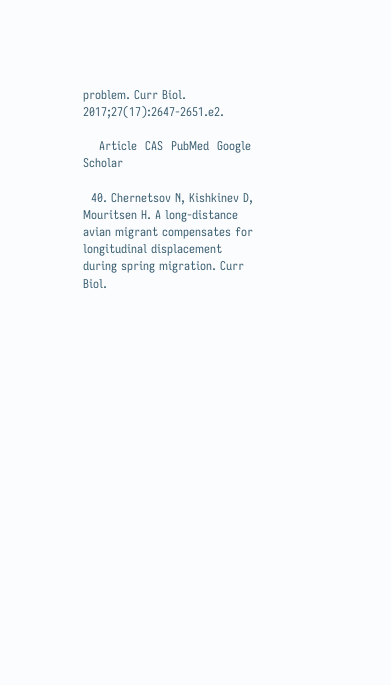problem. Curr Biol. 2017;27(17):2647-2651.e2.

    Article  CAS  PubMed  Google Scholar

  40. Chernetsov N, Kishkinev D, Mouritsen H. A long-distance avian migrant compensates for longitudinal displacement during spring migration. Curr Biol.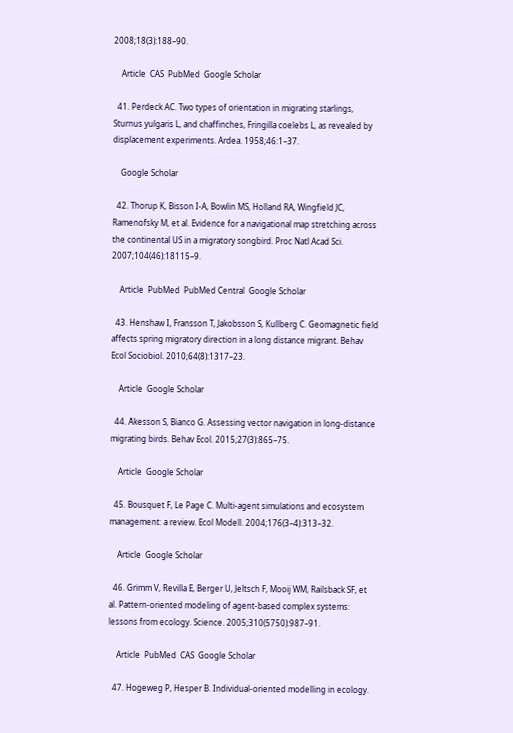2008;18(3):188–90.

    Article  CAS  PubMed  Google Scholar

  41. Perdeck AC. Two types of orientation in migrating starlings, Sturnus yulgaris L, and chaffinches, Fringilla coelebs L, as revealed by displacement experiments. Ardea. 1958;46:1–37.

    Google Scholar

  42. Thorup K, Bisson I-A, Bowlin MS, Holland RA, Wingfield JC, Ramenofsky M, et al. Evidence for a navigational map stretching across the continental US in a migratory songbird. Proc Natl Acad Sci. 2007;104(46):18115–9.

    Article  PubMed  PubMed Central  Google Scholar

  43. Henshaw I, Fransson T, Jakobsson S, Kullberg C. Geomagnetic field affects spring migratory direction in a long distance migrant. Behav Ecol Sociobiol. 2010;64(8):1317–23.

    Article  Google Scholar

  44. Åkesson S, Bianco G. Assessing vector navigation in long-distance migrating birds. Behav Ecol. 2015;27(3):865–75.

    Article  Google Scholar

  45. Bousquet F, Le Page C. Multi-agent simulations and ecosystem management: a review. Ecol Modell. 2004;176(3–4):313–32.

    Article  Google Scholar

  46. Grimm V, Revilla E, Berger U, Jeltsch F, Mooij WM, Railsback SF, et al. Pattern-oriented modeling of agent-based complex systems: lessons from ecology. Science. 2005;310(5750):987–91.

    Article  PubMed  CAS  Google Scholar

  47. Hogeweg P, Hesper B. Individual-oriented modelling in ecology.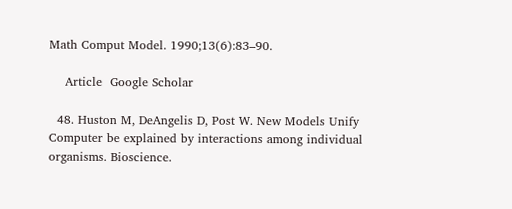Math Comput Model. 1990;13(6):83–90.

    Article  Google Scholar

  48. Huston M, DeAngelis D, Post W. New Models Unify Computer be explained by interactions among individual organisms. Bioscience.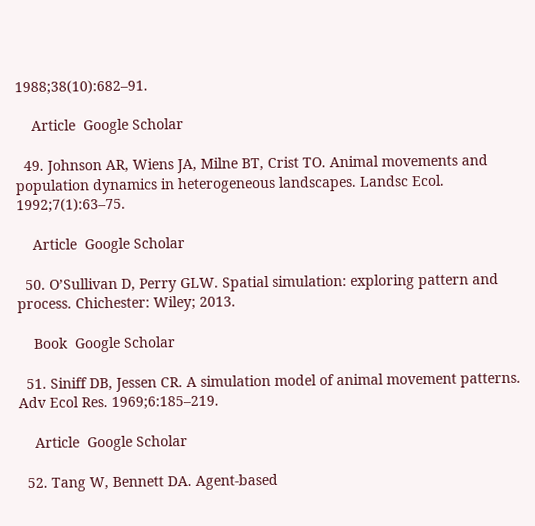1988;38(10):682–91.

    Article  Google Scholar

  49. Johnson AR, Wiens JA, Milne BT, Crist TO. Animal movements and population dynamics in heterogeneous landscapes. Landsc Ecol. 1992;7(1):63–75.

    Article  Google Scholar

  50. O’Sullivan D, Perry GLW. Spatial simulation: exploring pattern and process. Chichester: Wiley; 2013.

    Book  Google Scholar

  51. Siniff DB, Jessen CR. A simulation model of animal movement patterns. Adv Ecol Res. 1969;6:185–219.

    Article  Google Scholar

  52. Tang W, Bennett DA. Agent-based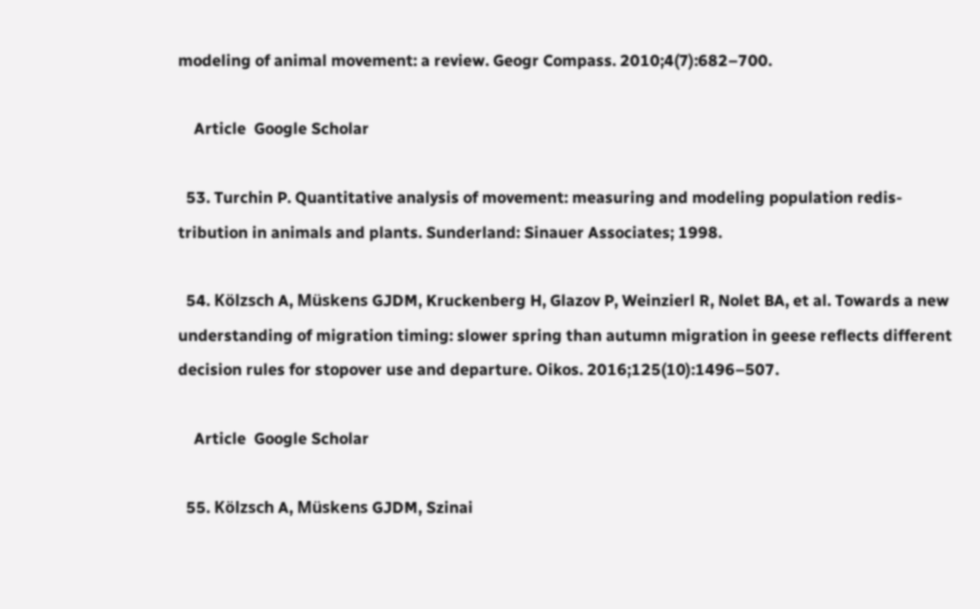modeling of animal movement: a review. Geogr Compass. 2010;4(7):682–700.

    Article  Google Scholar

  53. Turchin P. Quantitative analysis of movement: measuring and modeling population redis- tribution in animals and plants. Sunderland: Sinauer Associates; 1998.

  54. Kölzsch A, Müskens GJDM, Kruckenberg H, Glazov P, Weinzierl R, Nolet BA, et al. Towards a new understanding of migration timing: slower spring than autumn migration in geese reflects different decision rules for stopover use and departure. Oikos. 2016;125(10):1496–507.

    Article  Google Scholar

  55. Kölzsch A, Müskens GJDM, Szinai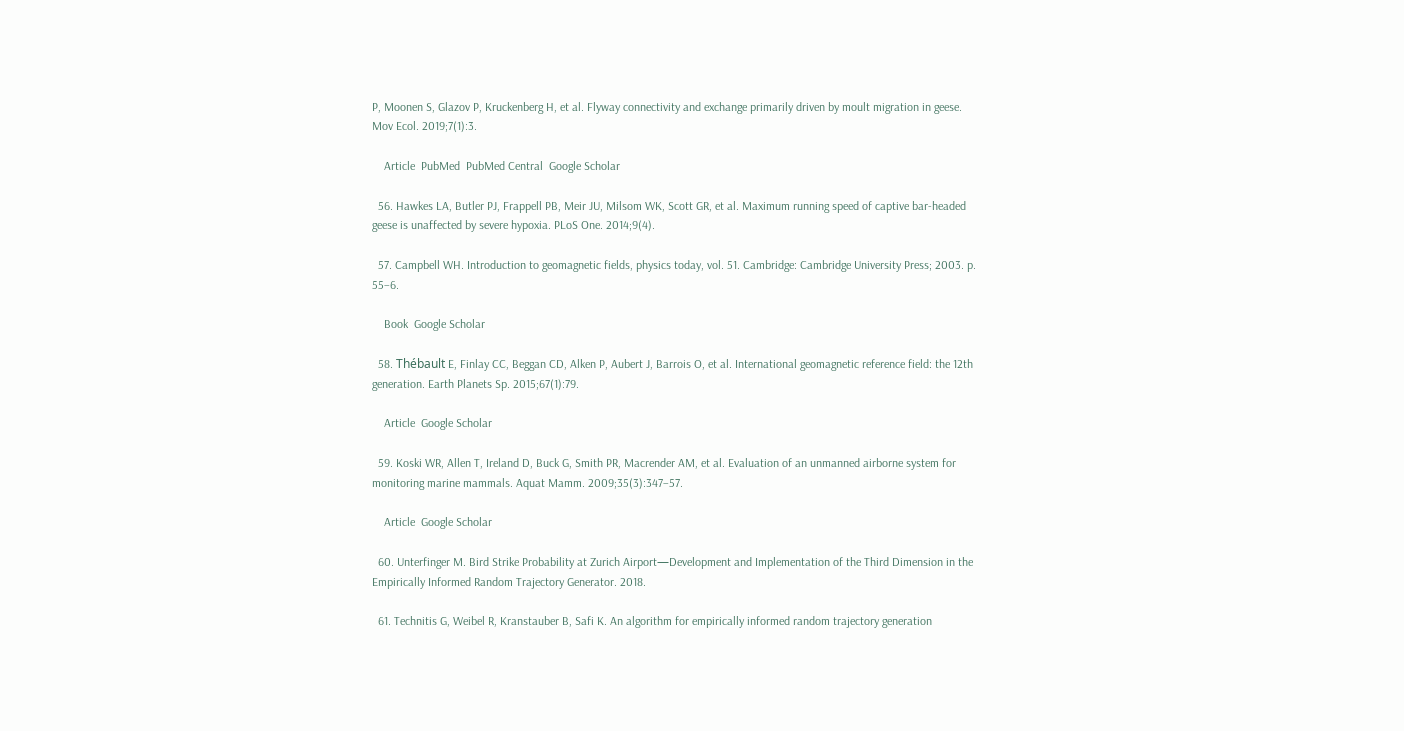P, Moonen S, Glazov P, Kruckenberg H, et al. Flyway connectivity and exchange primarily driven by moult migration in geese. Mov Ecol. 2019;7(1):3.

    Article  PubMed  PubMed Central  Google Scholar

  56. Hawkes LA, Butler PJ, Frappell PB, Meir JU, Milsom WK, Scott GR, et al. Maximum running speed of captive bar-headed geese is unaffected by severe hypoxia. PLoS One. 2014;9(4).

  57. Campbell WH. Introduction to geomagnetic fields, physics today, vol. 51. Cambridge: Cambridge University Press; 2003. p. 55–6.

    Book  Google Scholar

  58. Thébault E, Finlay CC, Beggan CD, Alken P, Aubert J, Barrois O, et al. International geomagnetic reference field: the 12th generation. Earth Planets Sp. 2015;67(1):79.

    Article  Google Scholar

  59. Koski WR, Allen T, Ireland D, Buck G, Smith PR, Macrender AM, et al. Evaluation of an unmanned airborne system for monitoring marine mammals. Aquat Mamm. 2009;35(3):347–57.

    Article  Google Scholar

  60. Unterfinger M. Bird Strike Probability at Zurich Airport—Development and Implementation of the Third Dimension in the Empirically Informed Random Trajectory Generator. 2018.

  61. Technitis G, Weibel R, Kranstauber B, Safi K. An algorithm for empirically informed random trajectory generation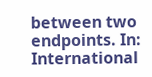between two endpoints. In: International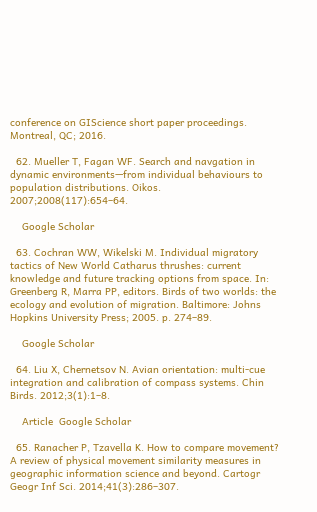conference on GIScience short paper proceedings. Montreal, QC; 2016.

  62. Mueller T, Fagan WF. Search and navgation in dynamic environments—from individual behaviours to population distributions. Oikos. 2007;2008(117):654–64.

    Google Scholar

  63. Cochran WW, Wikelski M. Individual migratory tactics of New World Catharus thrushes: current knowledge and future tracking options from space. In: Greenberg R, Marra PP, editors. Birds of two worlds: the ecology and evolution of migration. Baltimore: Johns Hopkins University Press; 2005. p. 274–89.

    Google Scholar

  64. Liu X, Chernetsov N. Avian orientation: multi-cue integration and calibration of compass systems. Chin Birds. 2012;3(1):1–8.

    Article  Google Scholar

  65. Ranacher P, Tzavella K. How to compare movement? A review of physical movement similarity measures in geographic information science and beyond. Cartogr Geogr Inf Sci. 2014;41(3):286–307.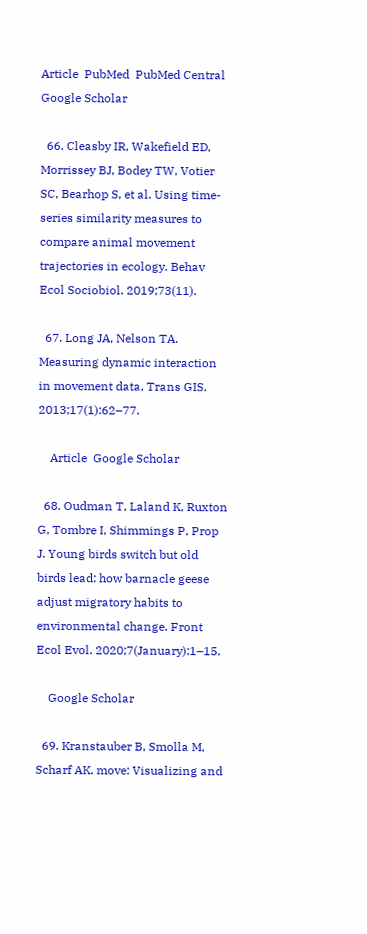Article  PubMed  PubMed Central  Google Scholar

  66. Cleasby IR, Wakefield ED, Morrissey BJ, Bodey TW, Votier SC, Bearhop S, et al. Using time-series similarity measures to compare animal movement trajectories in ecology. Behav Ecol Sociobiol. 2019;73(11).

  67. Long JA, Nelson TA. Measuring dynamic interaction in movement data. Trans GIS. 2013;17(1):62–77.

    Article  Google Scholar

  68. Oudman T, Laland K, Ruxton G, Tombre I, Shimmings P, Prop J. Young birds switch but old birds lead: how barnacle geese adjust migratory habits to environmental change. Front Ecol Evol. 2020;7(January):1–15.

    Google Scholar

  69. Kranstauber B, Smolla M, Scharf AK. move: Visualizing and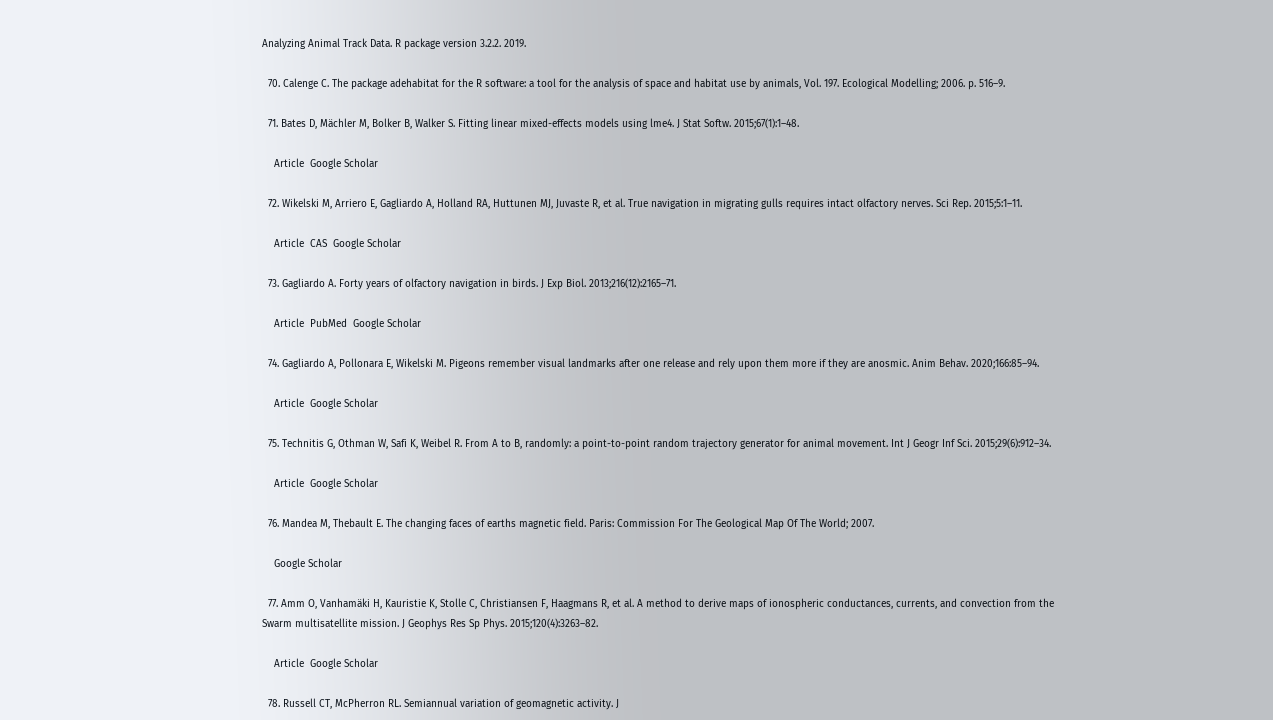Analyzing Animal Track Data. R package version 3.2.2. 2019.

  70. Calenge C. The package adehabitat for the R software: a tool for the analysis of space and habitat use by animals, Vol. 197. Ecological Modelling; 2006. p. 516–9.

  71. Bates D, Mächler M, Bolker B, Walker S. Fitting linear mixed-effects models using lme4. J Stat Softw. 2015;67(1):1–48.

    Article  Google Scholar

  72. Wikelski M, Arriero E, Gagliardo A, Holland RA, Huttunen MJ, Juvaste R, et al. True navigation in migrating gulls requires intact olfactory nerves. Sci Rep. 2015;5:1–11.

    Article  CAS  Google Scholar

  73. Gagliardo A. Forty years of olfactory navigation in birds. J Exp Biol. 2013;216(12):2165–71.

    Article  PubMed  Google Scholar

  74. Gagliardo A, Pollonara E, Wikelski M. Pigeons remember visual landmarks after one release and rely upon them more if they are anosmic. Anim Behav. 2020;166:85–94.

    Article  Google Scholar

  75. Technitis G, Othman W, Safi K, Weibel R. From A to B, randomly: a point-to-point random trajectory generator for animal movement. Int J Geogr Inf Sci. 2015;29(6):912–34.

    Article  Google Scholar

  76. Mandea M, Thebault E. The changing faces of earths magnetic field. Paris: Commission For The Geological Map Of The World; 2007.

    Google Scholar

  77. Amm O, Vanhamäki H, Kauristie K, Stolle C, Christiansen F, Haagmans R, et al. A method to derive maps of ionospheric conductances, currents, and convection from the Swarm multisatellite mission. J Geophys Res Sp Phys. 2015;120(4):3263–82.

    Article  Google Scholar

  78. Russell CT, McPherron RL. Semiannual variation of geomagnetic activity. J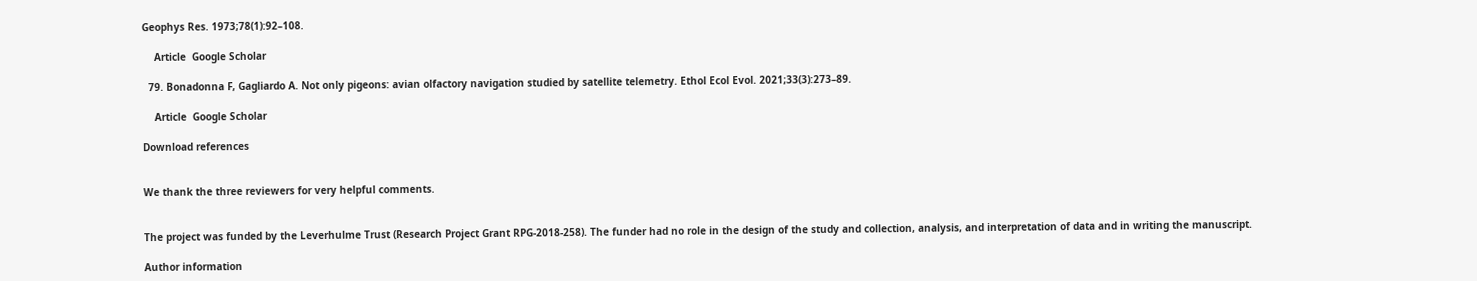Geophys Res. 1973;78(1):92–108.

    Article  Google Scholar

  79. Bonadonna F, Gagliardo A. Not only pigeons: avian olfactory navigation studied by satellite telemetry. Ethol Ecol Evol. 2021;33(3):273–89.

    Article  Google Scholar

Download references


We thank the three reviewers for very helpful comments.


The project was funded by the Leverhulme Trust (Research Project Grant RPG-2018-258). The funder had no role in the design of the study and collection, analysis, and interpretation of data and in writing the manuscript.

Author information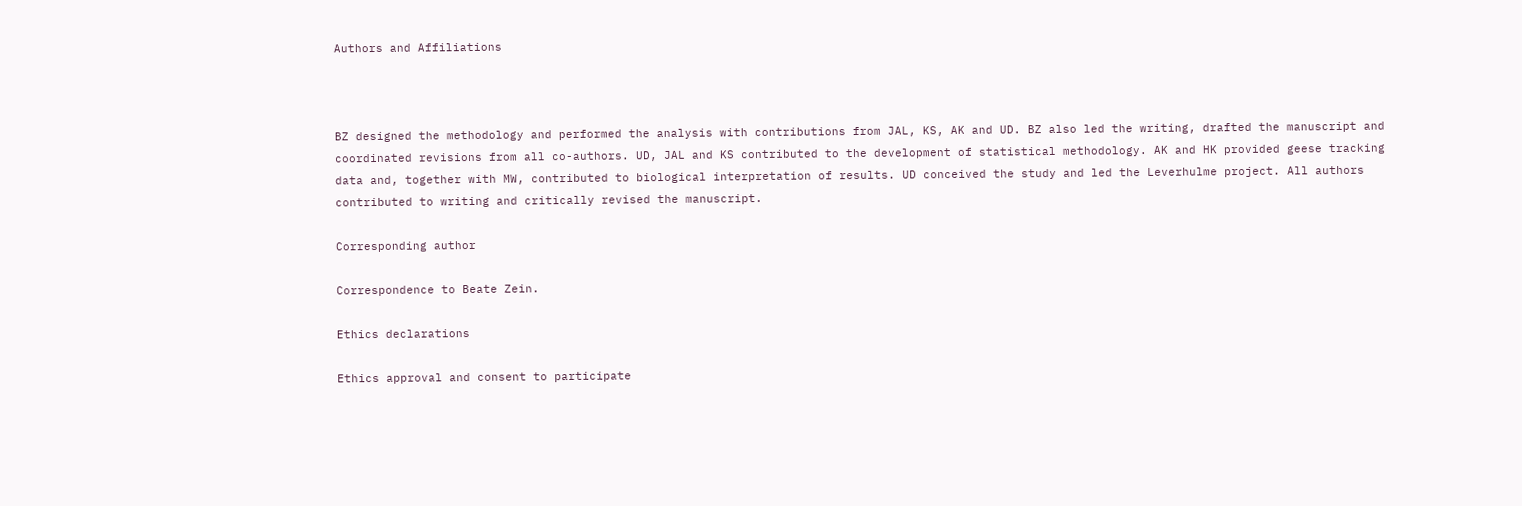Authors and Affiliations



BZ designed the methodology and performed the analysis with contributions from JAL, KS, AK and UD. BZ also led the writing, drafted the manuscript and coordinated revisions from all co-authors. UD, JAL and KS contributed to the development of statistical methodology. AK and HK provided geese tracking data and, together with MW, contributed to biological interpretation of results. UD conceived the study and led the Leverhulme project. All authors contributed to writing and critically revised the manuscript.

Corresponding author

Correspondence to Beate Zein.

Ethics declarations

Ethics approval and consent to participate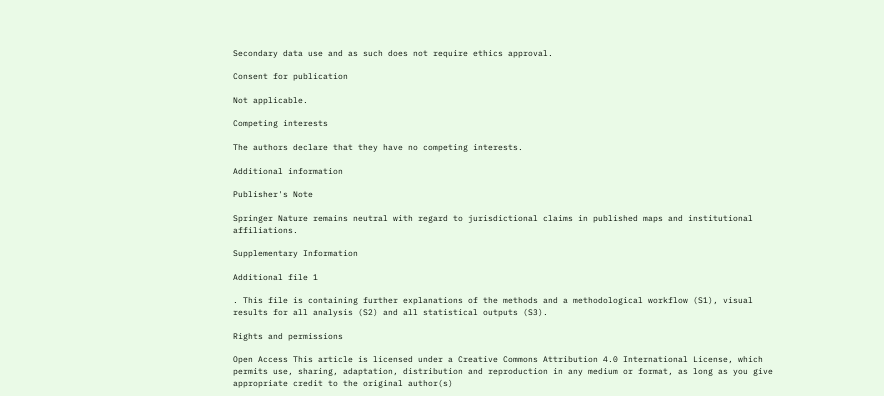Secondary data use and as such does not require ethics approval.

Consent for publication

Not applicable.

Competing interests

The authors declare that they have no competing interests.

Additional information

Publisher's Note

Springer Nature remains neutral with regard to jurisdictional claims in published maps and institutional affiliations.

Supplementary Information

Additional file 1

. This file is containing further explanations of the methods and a methodological workflow (S1), visual results for all analysis (S2) and all statistical outputs (S3).

Rights and permissions

Open Access This article is licensed under a Creative Commons Attribution 4.0 International License, which permits use, sharing, adaptation, distribution and reproduction in any medium or format, as long as you give appropriate credit to the original author(s)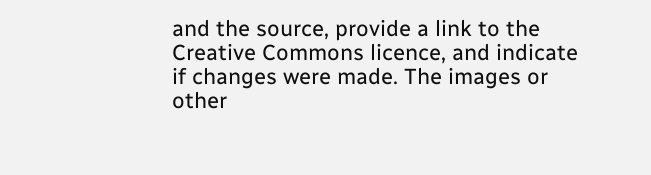and the source, provide a link to the Creative Commons licence, and indicate if changes were made. The images or other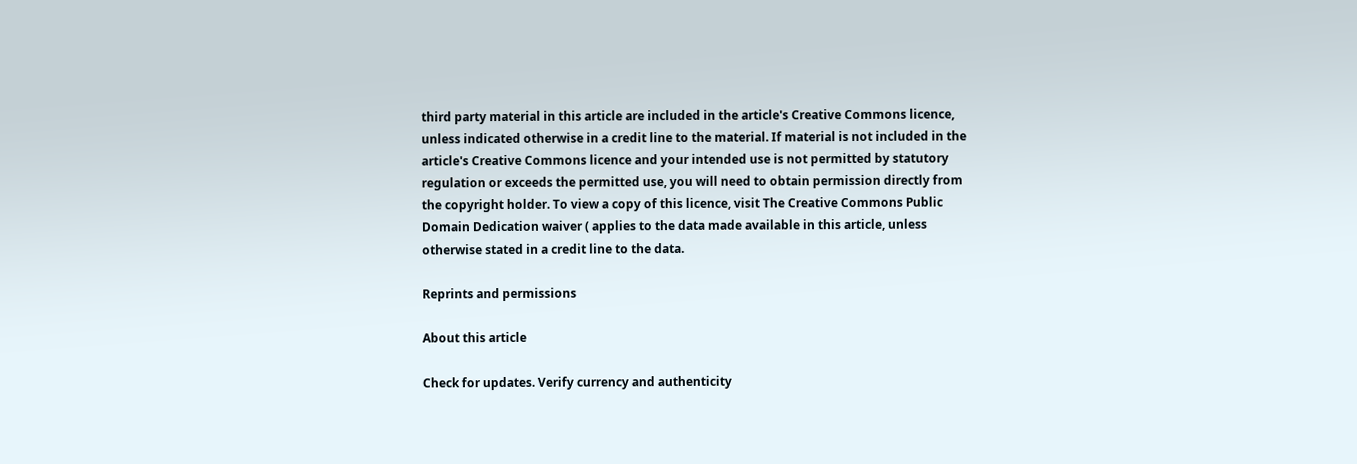third party material in this article are included in the article's Creative Commons licence, unless indicated otherwise in a credit line to the material. If material is not included in the article's Creative Commons licence and your intended use is not permitted by statutory regulation or exceeds the permitted use, you will need to obtain permission directly from the copyright holder. To view a copy of this licence, visit The Creative Commons Public Domain Dedication waiver ( applies to the data made available in this article, unless otherwise stated in a credit line to the data.

Reprints and permissions

About this article

Check for updates. Verify currency and authenticity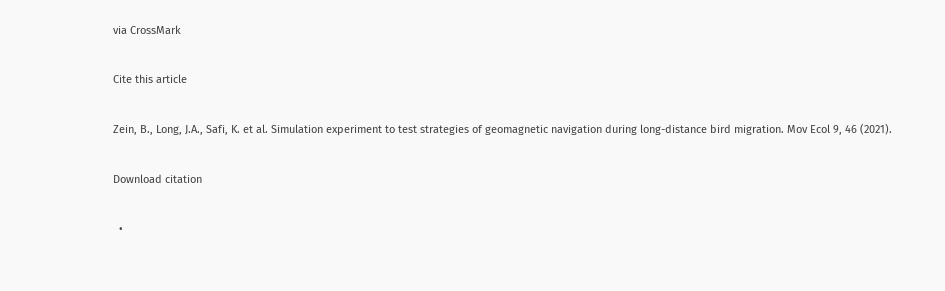via CrossMark

Cite this article

Zein, B., Long, J.A., Safi, K. et al. Simulation experiment to test strategies of geomagnetic navigation during long-distance bird migration. Mov Ecol 9, 46 (2021).

Download citation

  •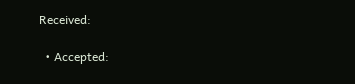Received:

  • Accepted: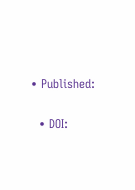• Published:

  • DOI: